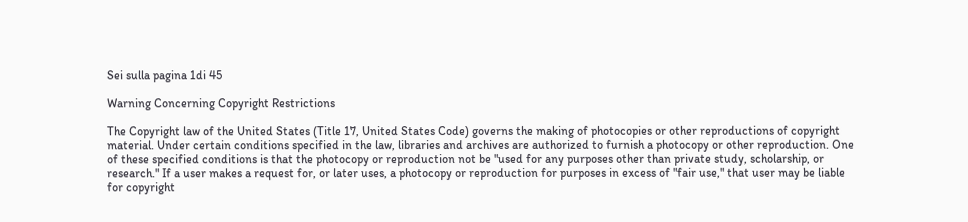Sei sulla pagina 1di 45

Warning Concerning Copyright Restrictions

The Copyright law of the United States (Title 17, United States Code) governs the making of photocopies or other reproductions of copyright material. Under certain conditions specified in the law, libraries and archives are authorized to furnish a photocopy or other reproduction. One of these specified conditions is that the photocopy or reproduction not be "used for any purposes other than private study, scholarship, or research." If a user makes a request for, or later uses, a photocopy or reproduction for purposes in excess of "fair use," that user may be liable for copyright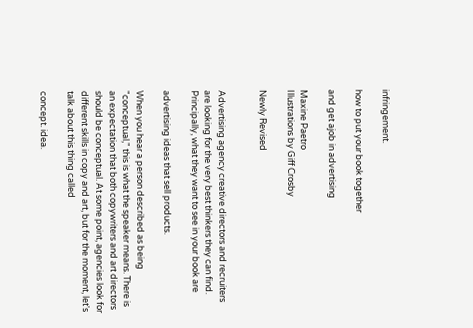infringement.

how to put your book together

and get ajob in advertising

Maxine Paetro
Illustrations by Giff Crosby

Newly Revised


Advertising agency creative directors and recruiters are looking for the very best thinkers they can find. Principally, what they want to see in your book are

advertising ideas that sell products.

When you hear a person described as being "conceptual," this is what the speaker means. There is an expectation that both copywriters and art directors should be conceptual. At some point, agencies look for different skills in copy and art, but for the moment, let's talk about this thing called

concept. idea.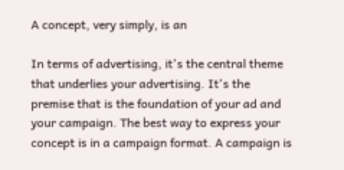A concept, very simply, is an

In terms of advertising, it's the central theme that underlies your advertising. It's the premise that is the foundation of your ad and your campaign. The best way to express your concept is in a campaign format. A campaign is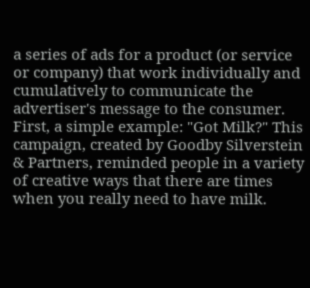a series of ads for a product (or service or company) that work individually and cumulatively to communicate the advertiser's message to the consumer. First, a simple example: "Got Milk?" This campaign, created by Goodby Silverstein & Partners, reminded people in a variety of creative ways that there are times when you really need to have milk.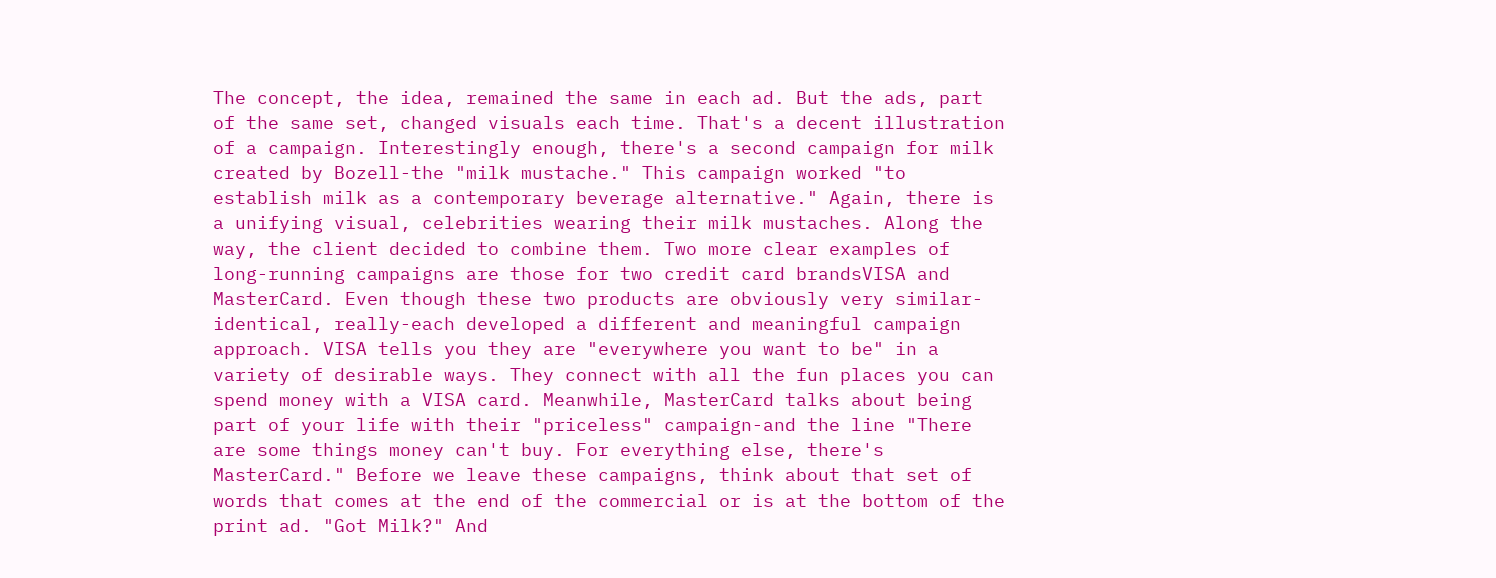The concept, the idea, remained the same in each ad. But the ads, part of the same set, changed visuals each time. That's a decent illustration of a campaign. Interestingly enough, there's a second campaign for milk created by Bozell-the "milk mustache." This campaign worked "to establish milk as a contemporary beverage alternative." Again, there is a unifying visual, celebrities wearing their milk mustaches. Along the way, the client decided to combine them. Two more clear examples of long-running campaigns are those for two credit card brandsVISA and MasterCard. Even though these two products are obviously very similar-identical, really-each developed a different and meaningful campaign approach. VISA tells you they are "everywhere you want to be" in a variety of desirable ways. They connect with all the fun places you can spend money with a VISA card. Meanwhile, MasterCard talks about being part of your life with their "priceless" campaign-and the line "There are some things money can't buy. For everything else, there's MasterCard." Before we leave these campaigns, think about that set of words that comes at the end of the commercial or is at the bottom of the print ad. "Got Milk?" And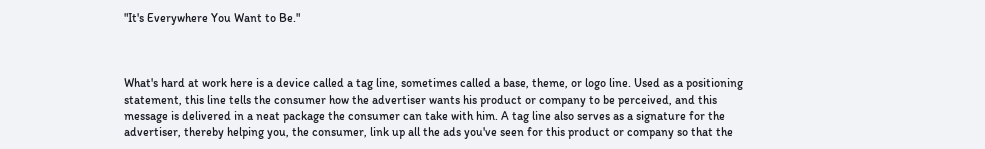"It's Everywhere You Want to Be."



What's hard at work here is a device called a tag line, sometimes called a base, theme, or logo line. Used as a positioning statement, this line tells the consumer how the advertiser wants his product or company to be perceived, and this message is delivered in a neat package the consumer can take with him. A tag line also serves as a signature for the advertiser, thereby helping you, the consumer, link up all the ads you've seen for this product or company so that the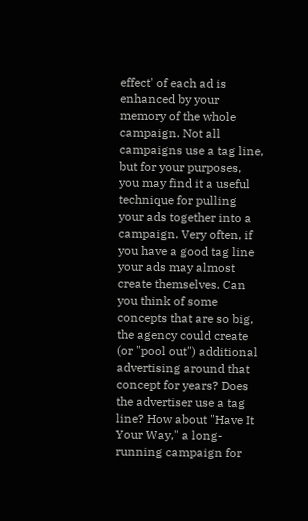effect' of each ad is enhanced by your memory of the whole campaign. Not all campaigns use a tag line, but for your purposes, you may find it a useful technique for pulling your ads together into a campaign. Very often, if you have a good tag line your ads may almost create themselves. Can you think of some concepts that are so big, the agency could create (or "pool out") additional advertising around that concept for years? Does the advertiser use a tag line? How about "Have It Your Way," a long-running campaign for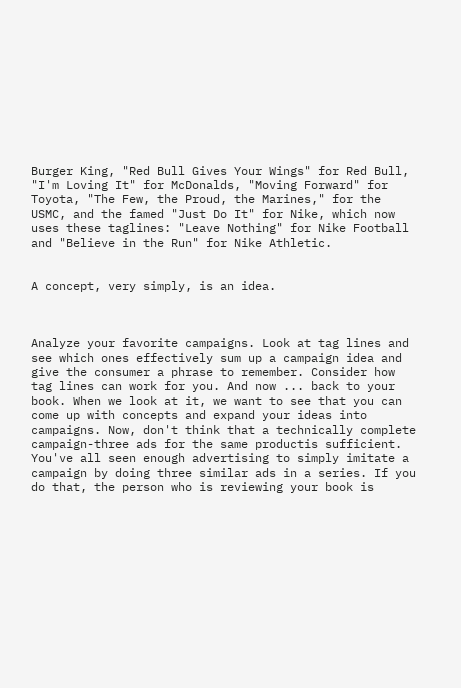Burger King, "Red Bull Gives Your Wings" for Red Bull, "I'm Loving It" for McDonalds, "Moving Forward" for Toyota, "The Few, the Proud, the Marines," for the USMC, and the famed "Just Do It" for Nike, which now uses these taglines: "Leave Nothing" for Nike Football and "Believe in the Run" for Nike Athletic.


A concept, very simply, is an idea.



Analyze your favorite campaigns. Look at tag lines and see which ones effectively sum up a campaign idea and give the consumer a phrase to remember. Consider how tag lines can work for you. And now ... back to your book. When we look at it, we want to see that you can come up with concepts and expand your ideas into campaigns. Now, don't think that a technically complete campaign-three ads for the same productis sufficient. You've all seen enough advertising to simply imitate a campaign by doing three similar ads in a series. If you do that, the person who is reviewing your book is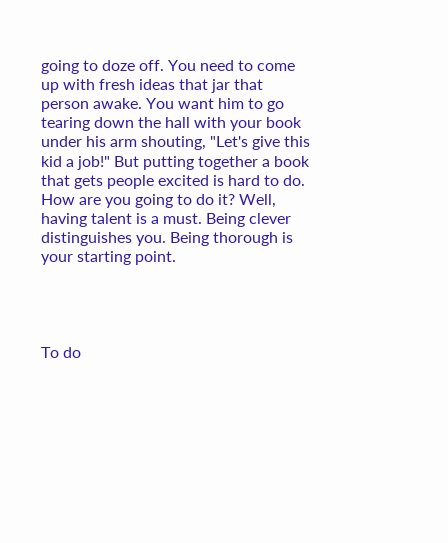going to doze off. You need to come up with fresh ideas that jar that person awake. You want him to go tearing down the hall with your book under his arm shouting, "Let's give this kid a job!" But putting together a book that gets people excited is hard to do. How are you going to do it? Well, having talent is a must. Being clever distinguishes you. Being thorough is your starting point.




To do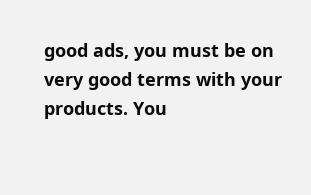good ads, you must be on very good terms with your products. You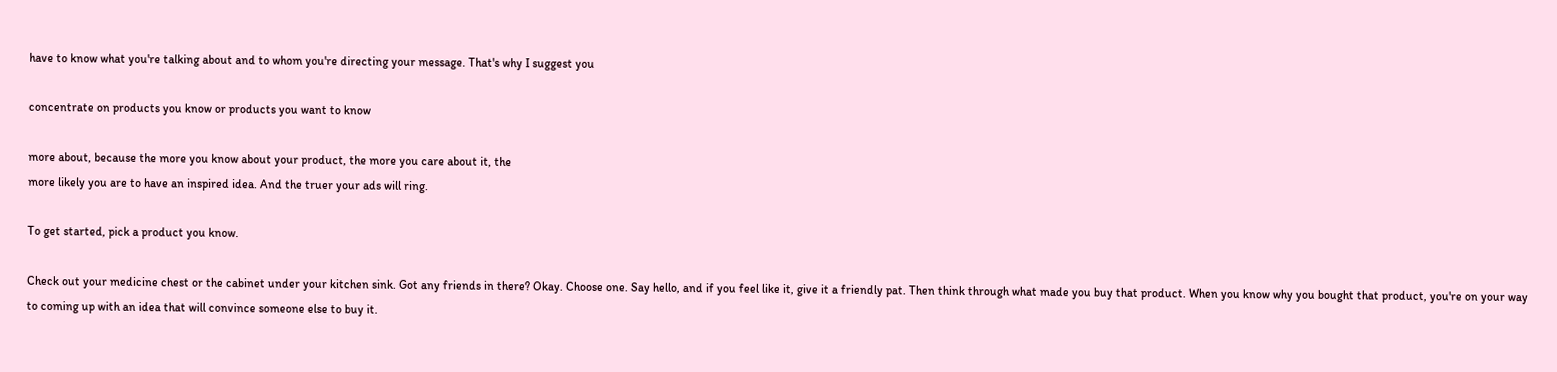have to know what you're talking about and to whom you're directing your message. That's why I suggest you

concentrate on products you know or products you want to know

more about, because the more you know about your product, the more you care about it, the
more likely you are to have an inspired idea. And the truer your ads will ring.

To get started, pick a product you know.

Check out your medicine chest or the cabinet under your kitchen sink. Got any friends in there? Okay. Choose one. Say hello, and if you feel like it, give it a friendly pat. Then think through what made you buy that product. When you know why you bought that product, you're on your way to coming up with an idea that will convince someone else to buy it.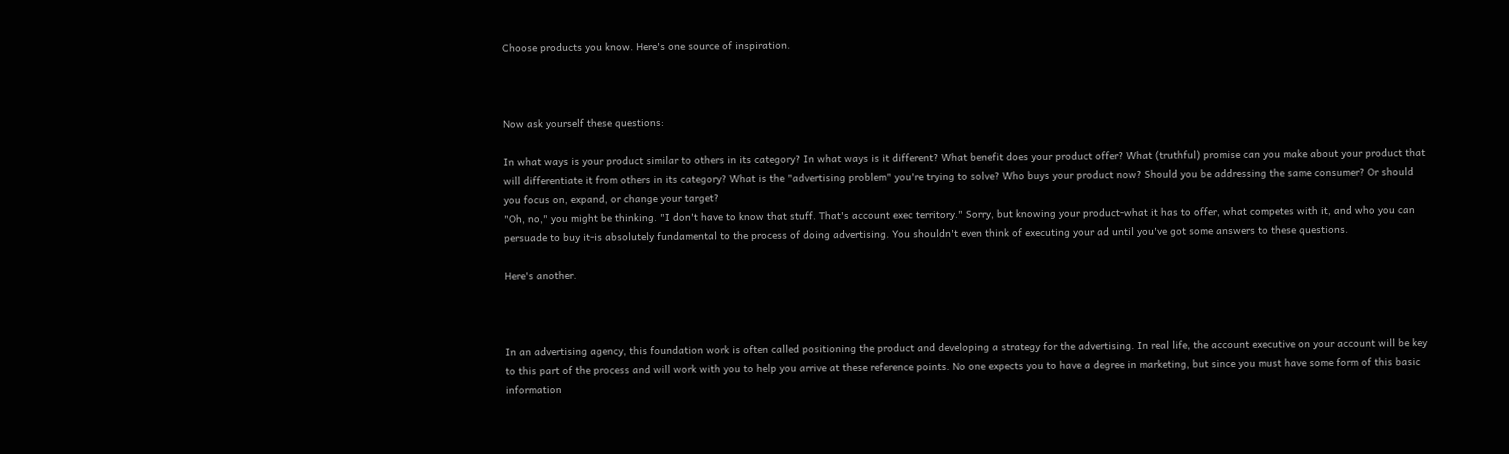Choose products you know. Here's one source of inspiration.



Now ask yourself these questions:

In what ways is your product similar to others in its category? In what ways is it different? What benefit does your product offer? What (truthful) promise can you make about your product that will differentiate it from others in its category? What is the "advertising problem" you're trying to solve? Who buys your product now? Should you be addressing the same consumer? Or should you focus on, expand, or change your target?
"Oh, no," you might be thinking. "I don't have to know that stuff. That's account exec territory." Sorry, but knowing your product-what it has to offer, what competes with it, and who you can persuade to buy it-is absolutely fundamental to the process of doing advertising. You shouldn't even think of executing your ad until you've got some answers to these questions.

Here's another.



In an advertising agency, this foundation work is often called positioning the product and developing a strategy for the advertising. In real life, the account executive on your account will be key to this part of the process and will work with you to help you arrive at these reference points. No one expects you to have a degree in marketing, but since you must have some form of this basic information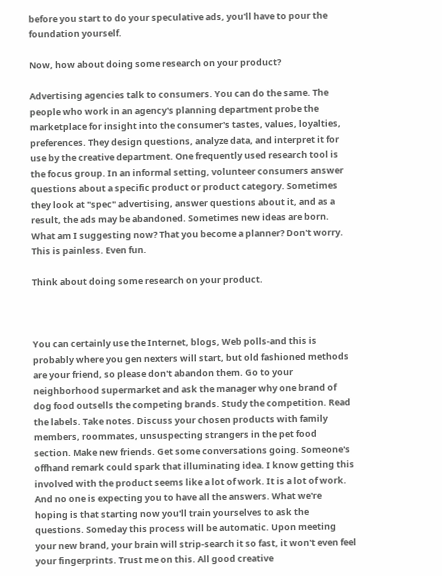before you start to do your speculative ads, you'll have to pour the foundation yourself.

Now, how about doing some research on your product?

Advertising agencies talk to consumers. You can do the same. The people who work in an agency's planning department probe the marketplace for insight into the consumer's tastes, values, loyalties, preferences. They design questions, analyze data, and interpret it for use by the creative department. One frequently used research tool is the focus group. In an informal setting, volunteer consumers answer questions about a specific product or product category. Sometimes they look at "spec" advertising, answer questions about it, and as a result, the ads may be abandoned. Sometimes new ideas are born. What am I suggesting now? That you become a planner? Don't worry. This is painless. Even fun.

Think about doing some research on your product.



You can certainly use the Internet, blogs, Web polls-and this is probably where you gen nexters will start, but old fashioned methods are your friend, so please don't abandon them. Go to your neighborhood supermarket and ask the manager why one brand of dog food outsells the competing brands. Study the competition. Read the labels. Take notes. Discuss your chosen products with family members, roommates, unsuspecting strangers in the pet food section. Make new friends. Get some conversations going. Someone's offhand remark could spark that illuminating idea. I know getting this involved with the product seems like a lot of work. It is a lot of work. And no one is expecting you to have all the answers. What we're hoping is that starting now you'll train yourselves to ask the questions. Someday this process will be automatic. Upon meeting your new brand, your brain will strip-search it so fast, it won't even feel your fingerprints. Trust me on this. All good creative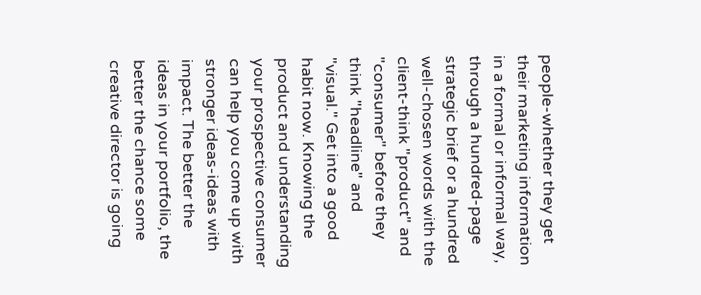people-whether they get their marketing information in a formal or informal way, through a hundred-page strategic brief or a hundred well-chosen words with the client-think "product" and "consumer" before they think "headline" and "visual." Get into a good habit now. Knowing the product and understanding your prospective consumer can help you come up with stronger ideas-ideas with impact. The better the ideas in your portfolio, the better the chance some creative director is going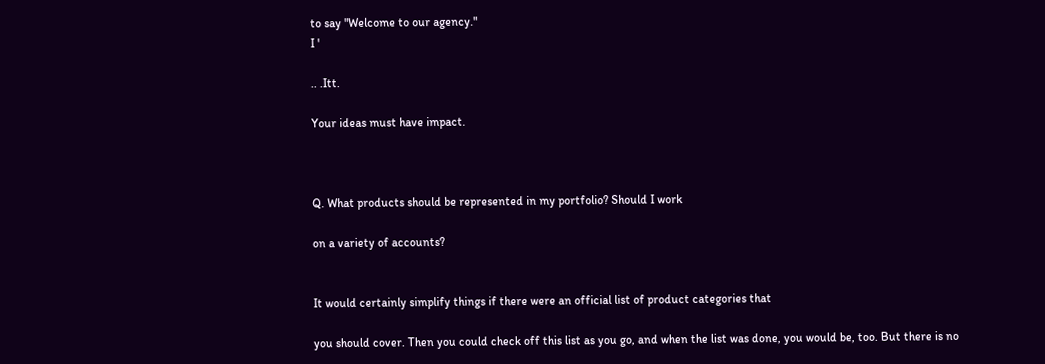to say "Welcome to our agency."
I '

.. .Itt.

Your ideas must have impact.



Q. What products should be represented in my portfolio? Should I work

on a variety of accounts?


It would certainly simplify things if there were an official list of product categories that

you should cover. Then you could check off this list as you go, and when the list was done, you would be, too. But there is no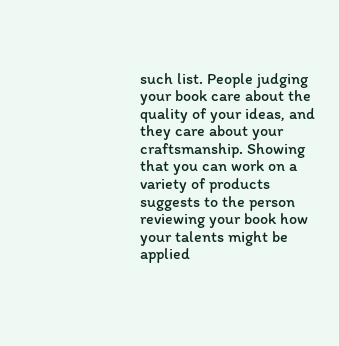such list. People judging your book care about the quality of your ideas, and they care about your craftsmanship. Showing that you can work on a variety of products suggests to the person reviewing your book how your talents might be applied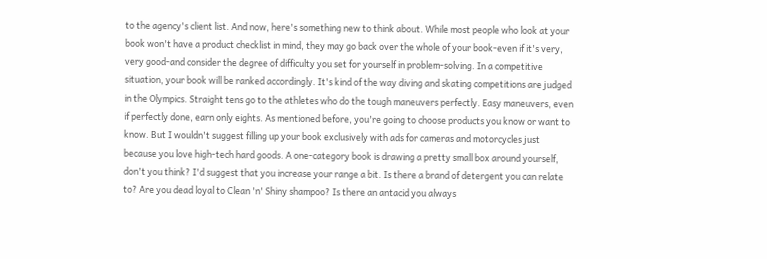to the agency's client list. And now, here's something new to think about. While most people who look at your book won't have a product checklist in mind, they may go back over the whole of your book-even if it's very, very good-and consider the degree of difficulty you set for yourself in problem-solving. In a competitive situation, your book will be ranked accordingly. It's kind of the way diving and skating competitions are judged in the Olympics. Straight tens go to the athletes who do the tough maneuvers perfectly. Easy maneuvers, even if perfectly done, earn only eights. As mentioned before, you're going to choose products you know or want to know. But I wouldn't suggest filling up your book exclusively with ads for cameras and motorcycles just because you love high-tech hard goods. A one-category book is drawing a pretty small box around yourself, don't you think? I'd suggest that you increase your range a bit. Is there a brand of detergent you can relate to? Are you dead loyal to Clean 'n' Shiny shampoo? Is there an antacid you always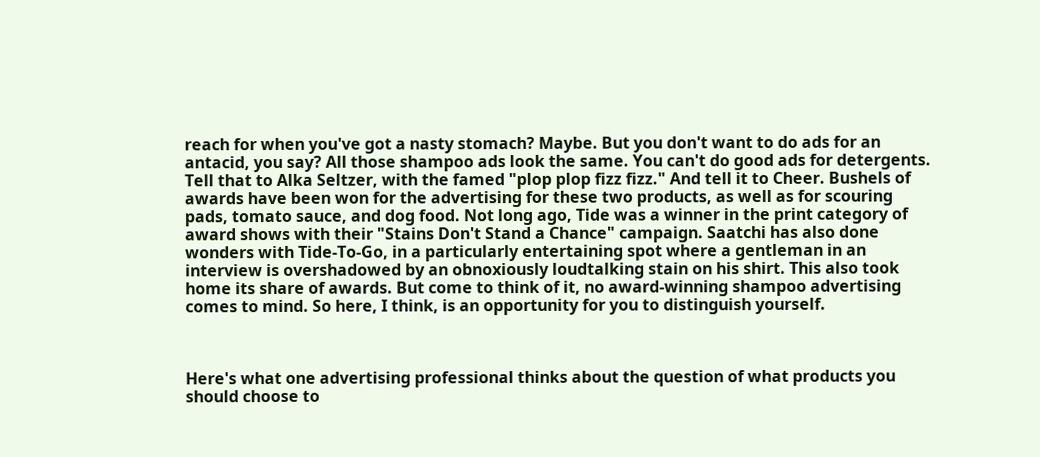reach for when you've got a nasty stomach? Maybe. But you don't want to do ads for an antacid, you say? All those shampoo ads look the same. You can't do good ads for detergents. Tell that to Alka Seltzer, with the famed "plop plop fizz fizz." And tell it to Cheer. Bushels of awards have been won for the advertising for these two products, as well as for scouring pads, tomato sauce, and dog food. Not long ago, Tide was a winner in the print category of award shows with their "Stains Don't Stand a Chance" campaign. Saatchi has also done wonders with Tide-To-Go, in a particularly entertaining spot where a gentleman in an interview is overshadowed by an obnoxiously loudtalking stain on his shirt. This also took home its share of awards. But come to think of it, no award-winning shampoo advertising comes to mind. So here, I think, is an opportunity for you to distinguish yourself.



Here's what one advertising professional thinks about the question of what products you should choose to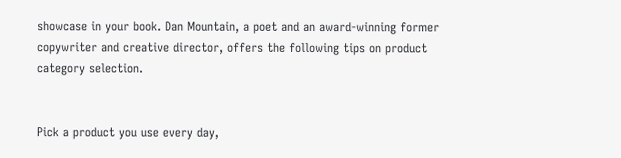showcase in your book. Dan Mountain, a poet and an award-winning former copywriter and creative director, offers the following tips on product category selection.


Pick a product you use every day,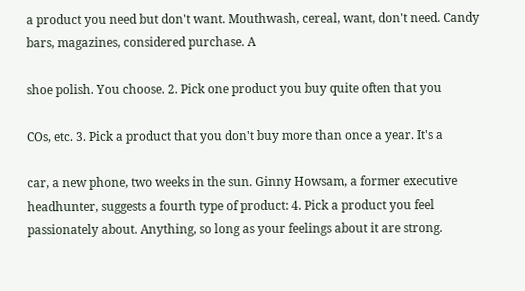a product you need but don't want. Mouthwash, cereal, want, don't need. Candy bars, magazines, considered purchase. A

shoe polish. You choose. 2. Pick one product you buy quite often that you

COs, etc. 3. Pick a product that you don't buy more than once a year. It's a

car, a new phone, two weeks in the sun. Ginny Howsam, a former executive headhunter, suggests a fourth type of product: 4. Pick a product you feel passionately about. Anything, so long as your feelings about it are strong.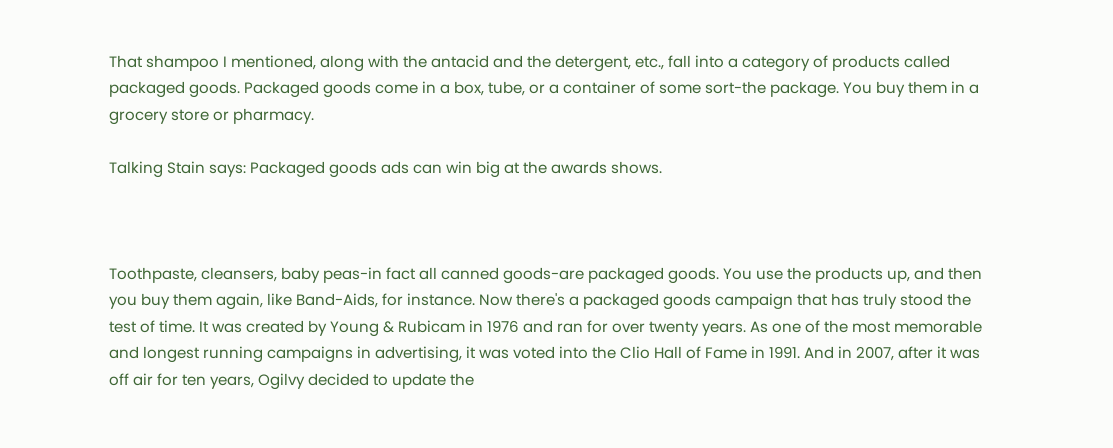That shampoo I mentioned, along with the antacid and the detergent, etc., fall into a category of products called packaged goods. Packaged goods come in a box, tube, or a container of some sort-the package. You buy them in a grocery store or pharmacy.

Talking Stain says: Packaged goods ads can win big at the awards shows.



Toothpaste, cleansers, baby peas-in fact all canned goods-are packaged goods. You use the products up, and then you buy them again, like Band-Aids, for instance. Now there's a packaged goods campaign that has truly stood the test of time. It was created by Young & Rubicam in 1976 and ran for over twenty years. As one of the most memorable and longest running campaigns in advertising, it was voted into the Clio Hall of Fame in 1991. And in 2007, after it was off air for ten years, Ogilvy decided to update the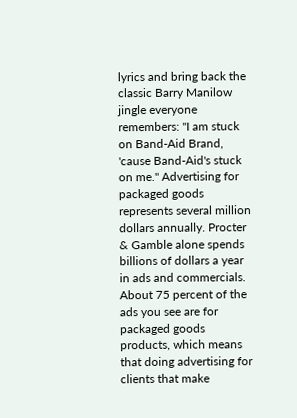lyrics and bring back the classic Barry Manilow jingle everyone remembers: "I am stuck on Band-Aid Brand, 'cause Band-Aid's stuck on me." Advertising for packaged goods represents several million dollars annually. Procter & Gamble alone spends billions of dollars a year in ads and commercials. About 75 percent of the ads you see are for packaged goods products, which means that doing advertising for clients that make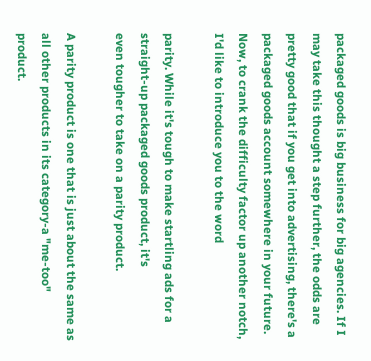packaged goods is big business for big agencies. If I may take this thought a step further, the odds are pretty good that if you get into advertising, there's a packaged goods account somewhere in your future. Now, to crank the difficulty factor up another notch, I'd like to introduce you to the word

parity. While it's tough to make startling ads for a straight-up packaged goods product, it's
even tougher to take on a parity product.

A parity product is one that is just about the same as all other products in its category-a "me-too" product.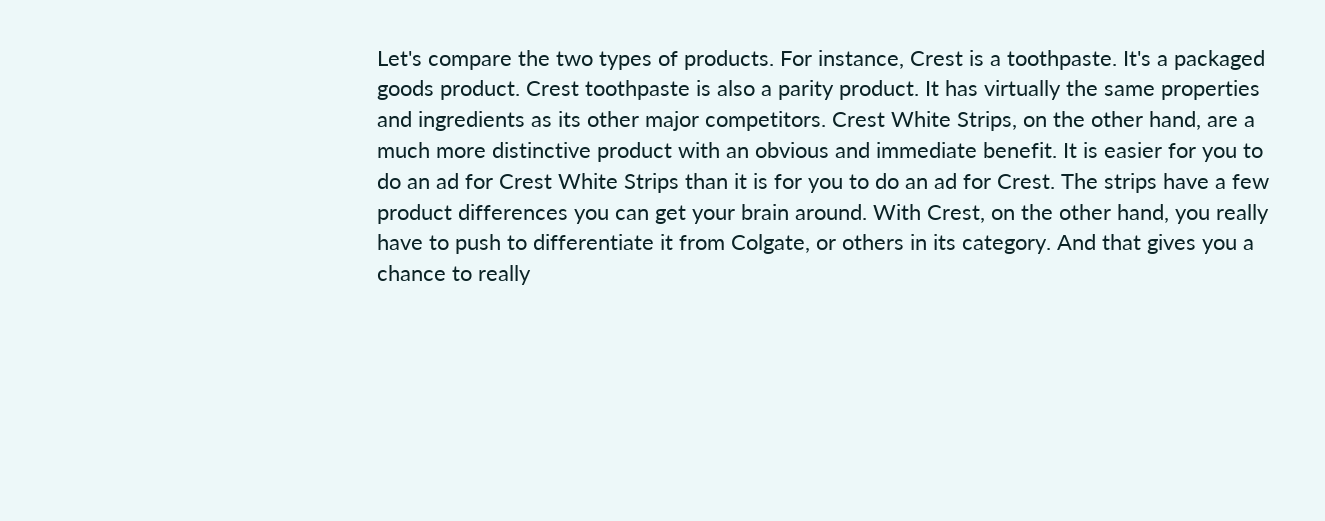Let's compare the two types of products. For instance, Crest is a toothpaste. It's a packaged goods product. Crest toothpaste is also a parity product. It has virtually the same properties and ingredients as its other major competitors. Crest White Strips, on the other hand, are a much more distinctive product with an obvious and immediate benefit. It is easier for you to do an ad for Crest White Strips than it is for you to do an ad for Crest. The strips have a few product differences you can get your brain around. With Crest, on the other hand, you really have to push to differentiate it from Colgate, or others in its category. And that gives you a chance to really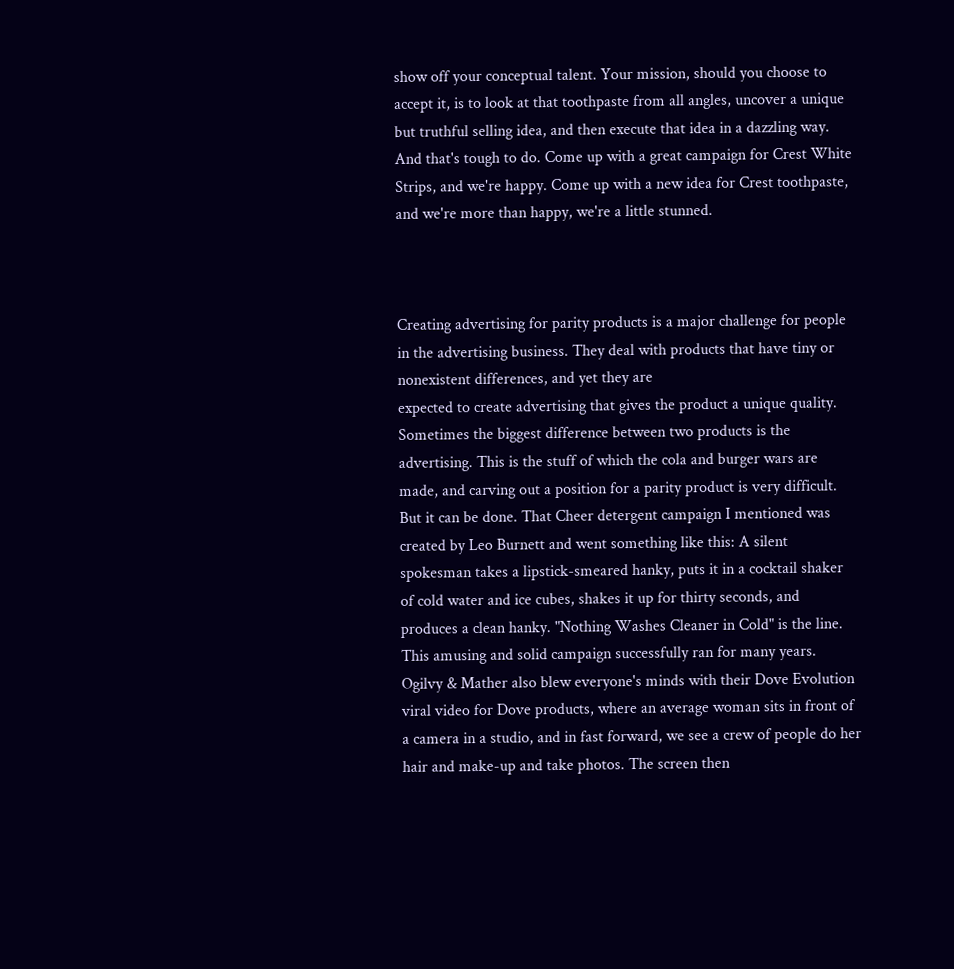show off your conceptual talent. Your mission, should you choose to accept it, is to look at that toothpaste from all angles, uncover a unique but truthful selling idea, and then execute that idea in a dazzling way. And that's tough to do. Come up with a great campaign for Crest White Strips, and we're happy. Come up with a new idea for Crest toothpaste, and we're more than happy, we're a little stunned.



Creating advertising for parity products is a major challenge for people in the advertising business. They deal with products that have tiny or nonexistent differences, and yet they are
expected to create advertising that gives the product a unique quality. Sometimes the biggest difference between two products is the advertising. This is the stuff of which the cola and burger wars are made, and carving out a position for a parity product is very difficult. But it can be done. That Cheer detergent campaign I mentioned was created by Leo Burnett and went something like this: A silent spokesman takes a lipstick-smeared hanky, puts it in a cocktail shaker of cold water and ice cubes, shakes it up for thirty seconds, and produces a clean hanky. "Nothing Washes Cleaner in Cold" is the line. This amusing and solid campaign successfully ran for many years. Ogilvy & Mather also blew everyone's minds with their Dove Evolution viral video for Dove products, where an average woman sits in front of a camera in a studio, and in fast forward, we see a crew of people do her hair and make-up and take photos. The screen then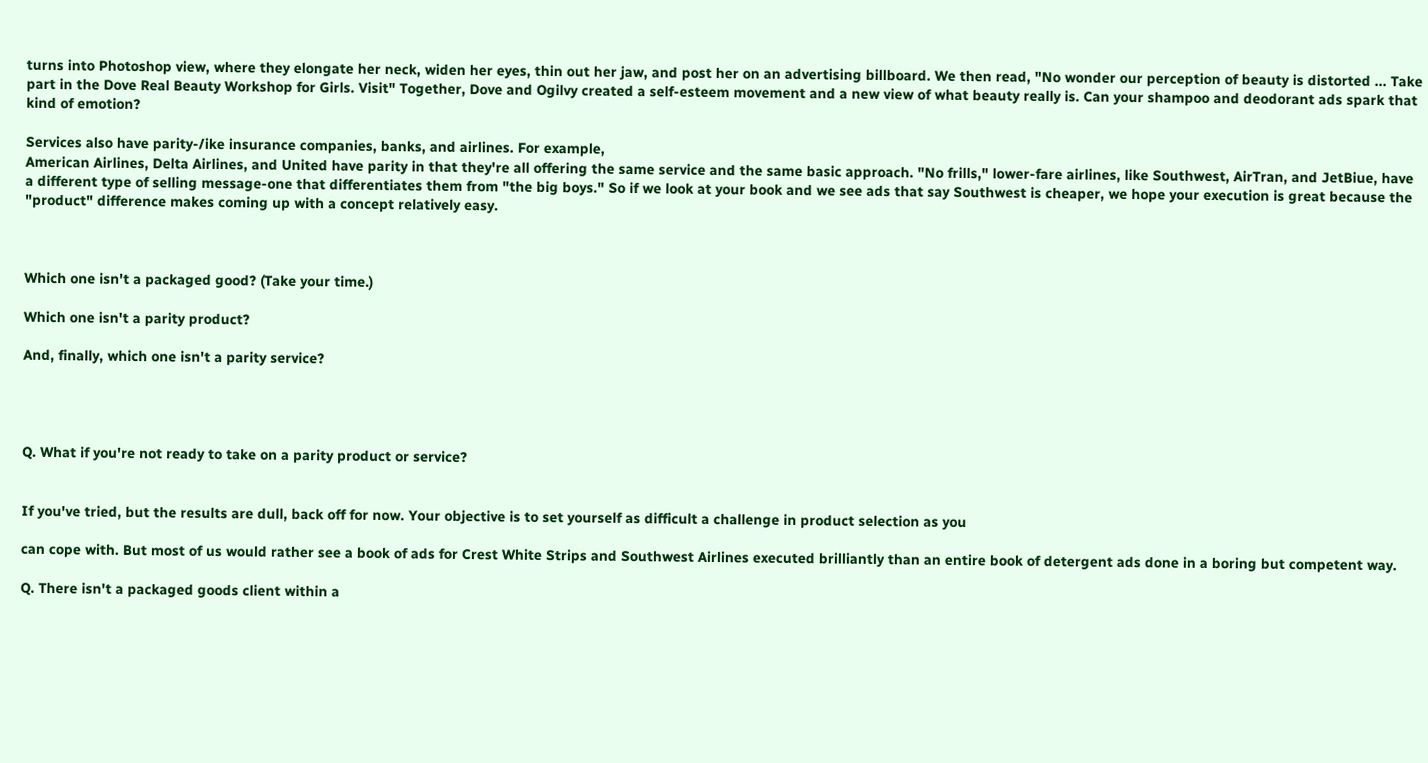turns into Photoshop view, where they elongate her neck, widen her eyes, thin out her jaw, and post her on an advertising billboard. We then read, "No wonder our perception of beauty is distorted ... Take part in the Dove Real Beauty Workshop for Girls. Visit" Together, Dove and Ogilvy created a self-esteem movement and a new view of what beauty really is. Can your shampoo and deodorant ads spark that kind of emotion?

Services also have parity-/ike insurance companies, banks, and airlines. For example,
American Airlines, Delta Airlines, and United have parity in that they're all offering the same service and the same basic approach. "No frills," lower-fare airlines, like Southwest, AirTran, and JetBiue, have a different type of selling message-one that differentiates them from "the big boys." So if we look at your book and we see ads that say Southwest is cheaper, we hope your execution is great because the "product" difference makes coming up with a concept relatively easy.



Which one isn't a packaged good? (Take your time.)

Which one isn't a parity product?

And, finally, which one isn't a parity service?




Q. What if you're not ready to take on a parity product or service?


If you've tried, but the results are dull, back off for now. Your objective is to set yourself as difficult a challenge in product selection as you

can cope with. But most of us would rather see a book of ads for Crest White Strips and Southwest Airlines executed brilliantly than an entire book of detergent ads done in a boring but competent way.

Q. There isn't a packaged goods client within a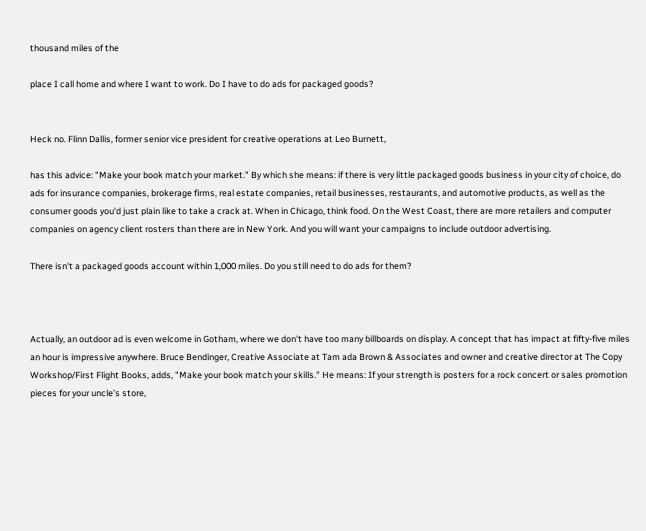thousand miles of the

place I call home and where I want to work. Do I have to do ads for packaged goods?


Heck no. Flinn Dallis, former senior vice president for creative operations at Leo Burnett,

has this advice: "Make your book match your market." By which she means: if there is very little packaged goods business in your city of choice, do ads for insurance companies, brokerage firms, real estate companies, retail businesses, restaurants, and automotive products, as well as the consumer goods you'd just plain like to take a crack at. When in Chicago, think food. On the West Coast, there are more retailers and computer companies on agency client rosters than there are in New York. And you will want your campaigns to include outdoor advertising.

There isn't a packaged goods account within 1,000 miles. Do you still need to do ads for them?



Actually, an outdoor ad is even welcome in Gotham, where we don't have too many billboards on display. A concept that has impact at fifty-five miles an hour is impressive anywhere. Bruce Bendinger, Creative Associate at Tam ada Brown & Associates and owner and creative director at The Copy Workshop/First Flight Books, adds, "Make your book match your skills." He means: If your strength is posters for a rock concert or sales promotion pieces for your uncle's store,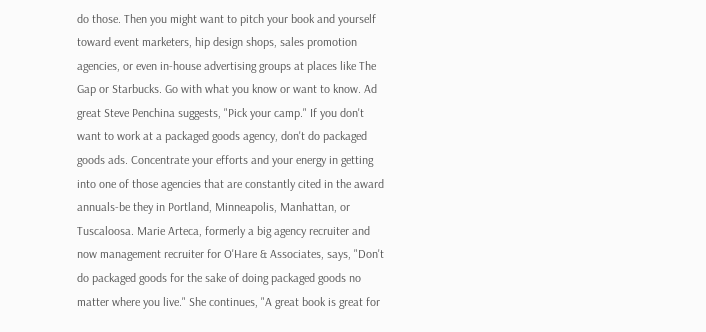do those. Then you might want to pitch your book and yourself toward event marketers, hip design shops, sales promotion agencies, or even in-house advertising groups at places like The Gap or Starbucks. Go with what you know or want to know. Ad great Steve Penchina suggests, "Pick your camp." If you don't want to work at a packaged goods agency, don't do packaged goods ads. Concentrate your efforts and your energy in getting into one of those agencies that are constantly cited in the award annuals-be they in Portland, Minneapolis, Manhattan, or Tuscaloosa. Marie Arteca, formerly a big agency recruiter and now management recruiter for O'Hare & Associates, says, "Don't do packaged goods for the sake of doing packaged goods no matter where you live." She continues, "A great book is great for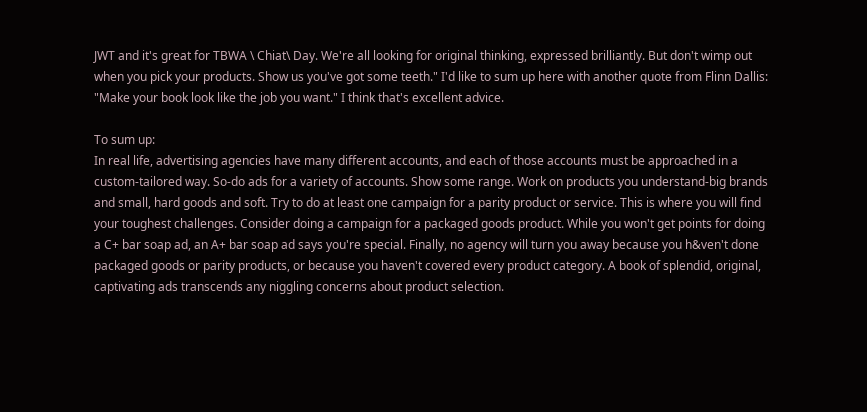JWT and it's great for TBWA \ Chiat\ Day. We're all looking for original thinking, expressed brilliantly. But don't wimp out when you pick your products. Show us you've got some teeth." I'd like to sum up here with another quote from Flinn Dallis: "Make your book look like the job you want." I think that's excellent advice.

To sum up:
In real life, advertising agencies have many different accounts, and each of those accounts must be approached in a custom-tailored way. So-do ads for a variety of accounts. Show some range. Work on products you understand-big brands and small, hard goods and soft. Try to do at least one campaign for a parity product or service. This is where you will find your toughest challenges. Consider doing a campaign for a packaged goods product. While you won't get points for doing a C+ bar soap ad, an A+ bar soap ad says you're special. Finally, no agency will turn you away because you h&ven't done packaged goods or parity products, or because you haven't covered every product category. A book of splendid, original, captivating ads transcends any niggling concerns about product selection.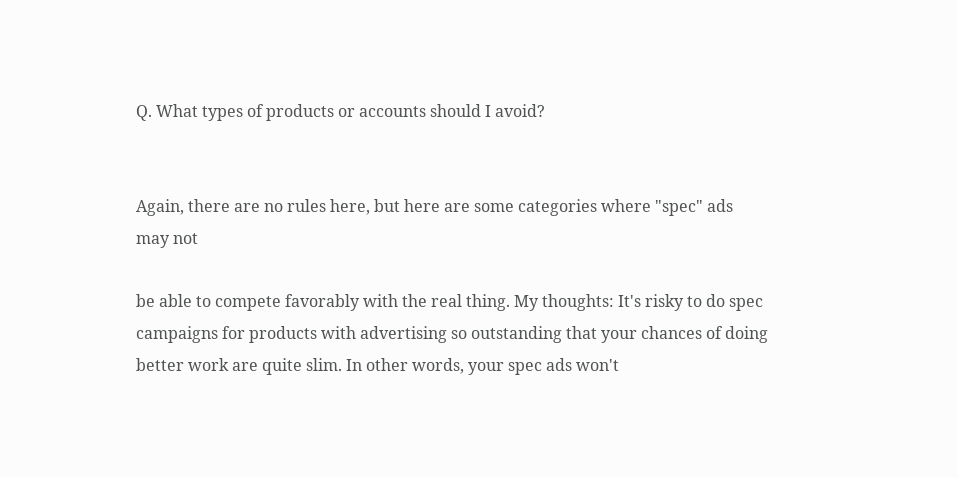Q. What types of products or accounts should I avoid?


Again, there are no rules here, but here are some categories where "spec" ads may not

be able to compete favorably with the real thing. My thoughts: It's risky to do spec campaigns for products with advertising so outstanding that your chances of doing better work are quite slim. In other words, your spec ads won't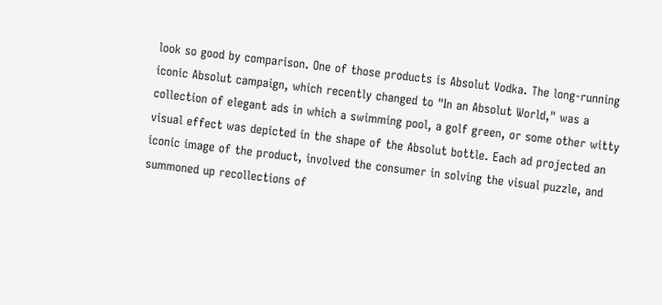look so good by comparison. One of those products is Absolut Vodka. The long-running iconic Absolut campaign, which recently changed to "In an Absolut World," was a collection of elegant ads in which a swimming pool, a golf green, or some other witty visual effect was depicted in the shape of the Absolut bottle. Each ad projected an iconic image of the product, involved the consumer in solving the visual puzzle, and summoned up recollections of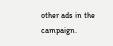other ads in the campaign.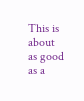This is about as good as a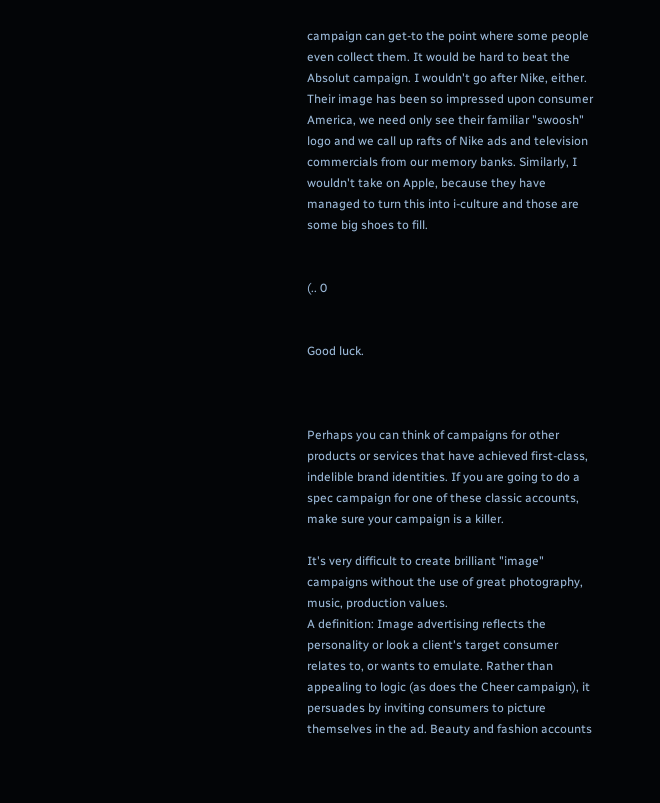campaign can get-to the point where some people even collect them. It would be hard to beat the Absolut campaign. I wouldn't go after Nike, either. Their image has been so impressed upon consumer America, we need only see their familiar "swoosh" logo and we call up rafts of Nike ads and television commercials from our memory banks. Similarly, I wouldn't take on Apple, because they have managed to turn this into i-culture and those are some big shoes to fill.


(.. 0


Good luck.



Perhaps you can think of campaigns for other products or services that have achieved first-class, indelible brand identities. If you are going to do a spec campaign for one of these classic accounts, make sure your campaign is a killer.

It's very difficult to create brilliant "image" campaigns without the use of great photography, music, production values.
A definition: Image advertising reflects the personality or look a client's target consumer relates to, or wants to emulate. Rather than appealing to logic (as does the Cheer campaign), it persuades by inviting consumers to picture themselves in the ad. Beauty and fashion accounts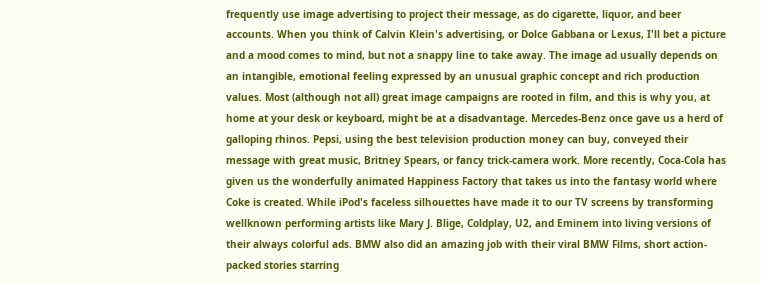frequently use image advertising to project their message, as do cigarette, liquor, and beer accounts. When you think of Calvin Klein's advertising, or Dolce Gabbana or Lexus, I'll bet a picture and a mood comes to mind, but not a snappy line to take away. The image ad usually depends on an intangible, emotional feeling expressed by an unusual graphic concept and rich production values. Most (although not all) great image campaigns are rooted in film, and this is why you, at home at your desk or keyboard, might be at a disadvantage. Mercedes-Benz once gave us a herd of galloping rhinos. Pepsi, using the best television production money can buy, conveyed their message with great music, Britney Spears, or fancy trick-camera work. More recently, Coca-Cola has given us the wonderfully animated Happiness Factory that takes us into the fantasy world where Coke is created. While iPod's faceless silhouettes have made it to our TV screens by transforming wellknown performing artists like Mary J. Blige, Coldplay, U2, and Eminem into living versions of their always colorful ads. BMW also did an amazing job with their viral BMW Films, short action-packed stories starring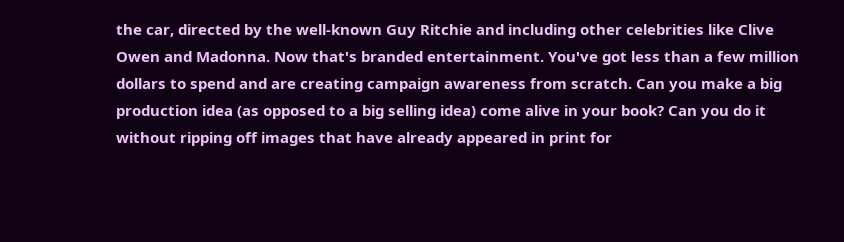the car, directed by the well-known Guy Ritchie and including other celebrities like Clive Owen and Madonna. Now that's branded entertainment. You've got less than a few million dollars to spend and are creating campaign awareness from scratch. Can you make a big production idea (as opposed to a big selling idea) come alive in your book? Can you do it without ripping off images that have already appeared in print for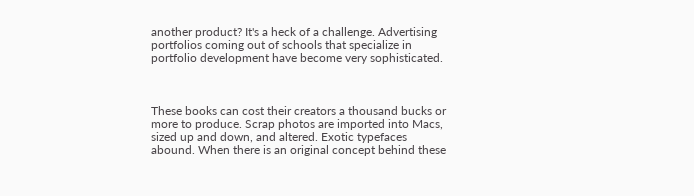another product? It's a heck of a challenge. Advertising portfolios coming out of schools that specialize in portfolio development have become very sophisticated.



These books can cost their creators a thousand bucks or more to produce. Scrap photos are imported into Macs, sized up and down, and altered. Exotic typefaces abound. When there is an original concept behind these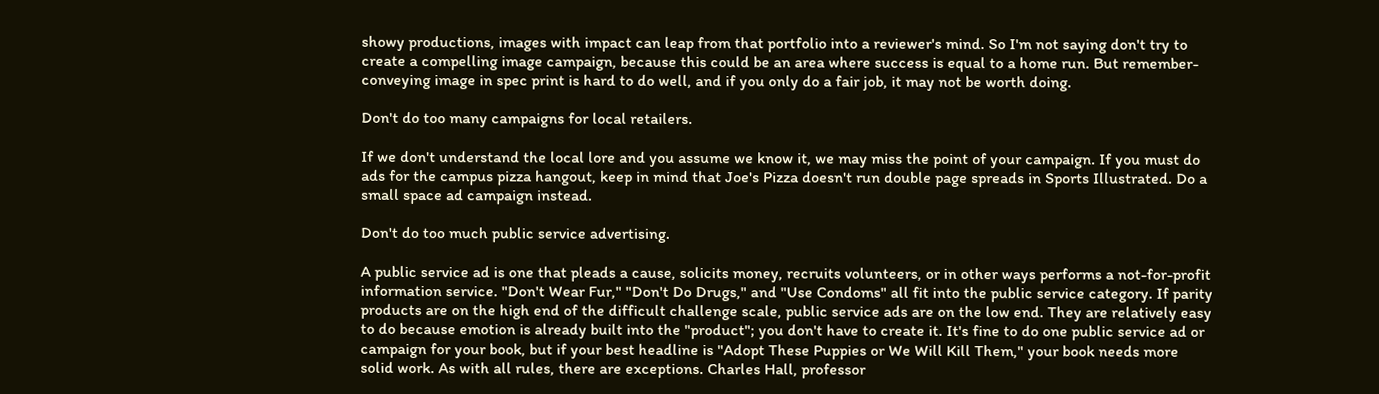showy productions, images with impact can leap from that portfolio into a reviewer's mind. So I'm not saying don't try to create a compelling image campaign, because this could be an area where success is equal to a home run. But remember-conveying image in spec print is hard to do well, and if you only do a fair job, it may not be worth doing.

Don't do too many campaigns for local retailers.

If we don't understand the local lore and you assume we know it, we may miss the point of your campaign. If you must do ads for the campus pizza hangout, keep in mind that Joe's Pizza doesn't run double page spreads in Sports Illustrated. Do a small space ad campaign instead.

Don't do too much public service advertising.

A public service ad is one that pleads a cause, solicits money, recruits volunteers, or in other ways performs a not-for-profit information service. "Don't Wear Fur," "Don't Do Drugs," and "Use Condoms" all fit into the public service category. If parity products are on the high end of the difficult challenge scale, public service ads are on the low end. They are relatively easy to do because emotion is already built into the "product"; you don't have to create it. It's fine to do one public service ad or campaign for your book, but if your best headline is "Adopt These Puppies or We Will Kill Them," your book needs more solid work. As with all rules, there are exceptions. Charles Hall, professor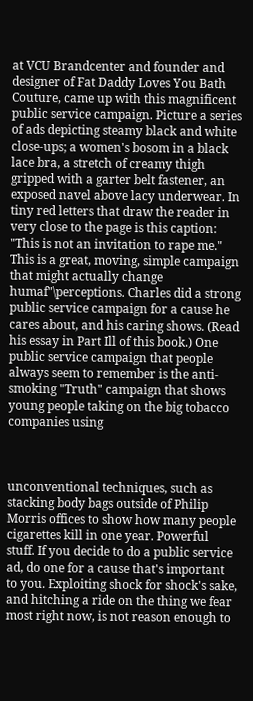at VCU Brandcenter and founder and designer of Fat Daddy Loves You Bath Couture, came up with this magnificent public service campaign. Picture a series of ads depicting steamy black and white close-ups; a women's bosom in a black lace bra, a stretch of creamy thigh gripped with a garter belt fastener, an exposed navel above lacy underwear. In tiny red letters that draw the reader in very close to the page is this caption: "This is not an invitation to rape me." This is a great, moving, simple campaign that might actually change humaf"\perceptions. Charles did a strong public service campaign for a cause he cares about, and his caring shows. (Read his essay in Part Ill of this book.) One public service campaign that people always seem to remember is the anti-smoking "Truth" campaign that shows young people taking on the big tobacco companies using



unconventional techniques, such as stacking body bags outside of Philip Morris offices to show how many people cigarettes kill in one year. Powerful stuff. If you decide to do a public service ad, do one for a cause that's important to you. Exploiting shock for shock's sake, and hitching a ride on the thing we fear most right now, is not reason enough to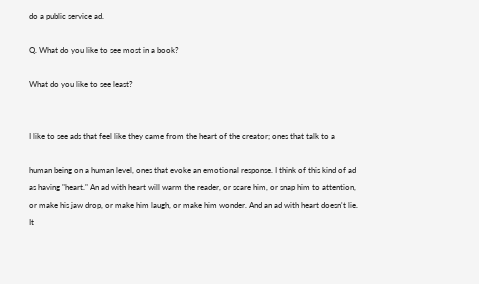do a public service ad.

Q. What do you like to see most in a book?

What do you like to see least?


I like to see ads that feel like they came from the heart of the creator; ones that talk to a

human being on a human level, ones that evoke an emotional response. I think of this kind of ad as having "heart." An ad with heart will warm the reader, or scare him, or snap him to attention, or make his jaw drop, or make him laugh, or make him wonder. And an ad with heart doesn't lie. It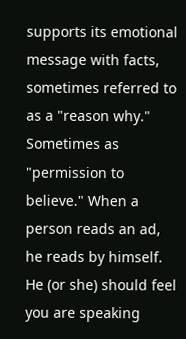supports its emotional message with facts, sometimes referred to as a "reason why." Sometimes as "permission to believe." When a person reads an ad, he reads by himself. He (or she) should feel you are speaking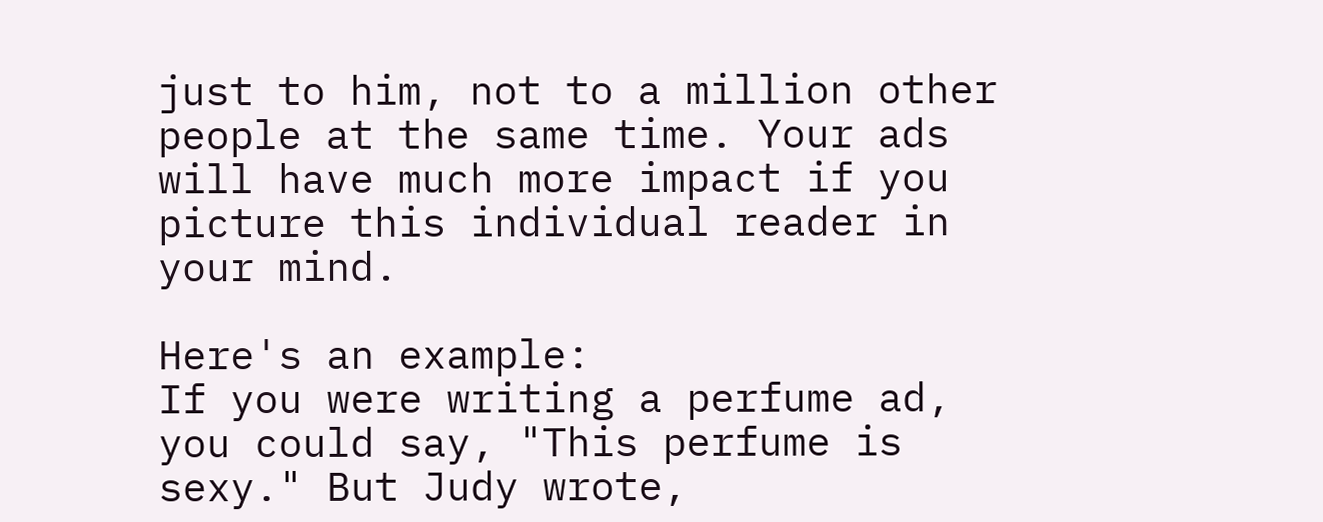just to him, not to a million other people at the same time. Your ads will have much more impact if you picture this individual reader in your mind.

Here's an example:
If you were writing a perfume ad, you could say, "This perfume is sexy." But Judy wrote,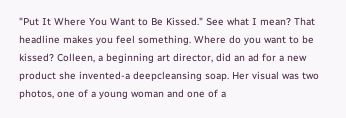"Put It Where You Want to Be Kissed." See what I mean? That headline makes you feel something. Where do you want to be kissed? Colleen, a beginning art director, did an ad for a new product she invented-a deepcleansing soap. Her visual was two photos, one of a young woman and one of a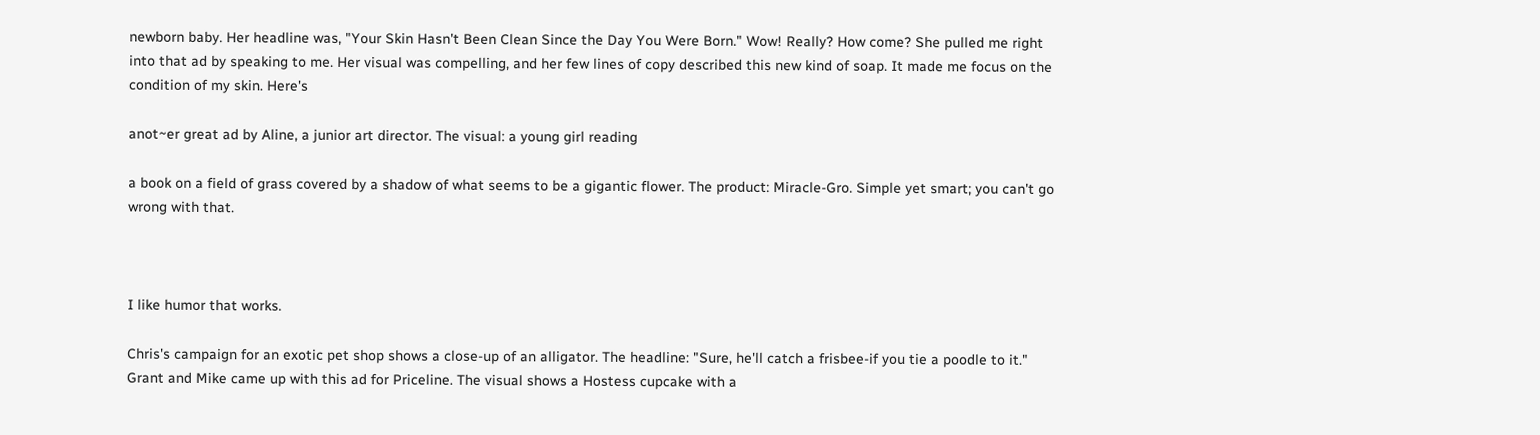newborn baby. Her headline was, "Your Skin Hasn't Been Clean Since the Day You Were Born." Wow! Really? How come? She pulled me right into that ad by speaking to me. Her visual was compelling, and her few lines of copy described this new kind of soap. It made me focus on the condition of my skin. Here's

anot~er great ad by Aline, a junior art director. The visual: a young girl reading

a book on a field of grass covered by a shadow of what seems to be a gigantic flower. The product: Miracle-Gro. Simple yet smart; you can't go wrong with that.



I like humor that works.

Chris's campaign for an exotic pet shop shows a close-up of an alligator. The headline: "Sure, he'll catch a frisbee-if you tie a poodle to it." Grant and Mike came up with this ad for Priceline. The visual shows a Hostess cupcake with a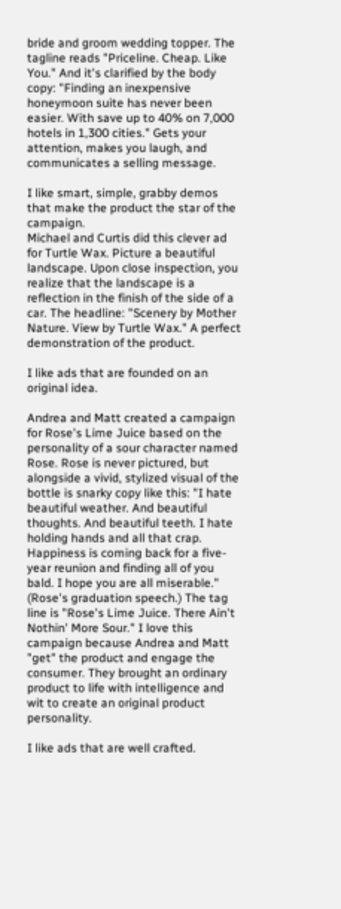bride and groom wedding topper. The tagline reads "Priceline. Cheap. Like You." And it's clarified by the body copy: "Finding an inexpensive honeymoon suite has never been easier. With save up to 40% on 7,000 hotels in 1,300 cities." Gets your attention, makes you laugh, and communicates a selling message.

I like smart, simple, grabby demos that make the product the star of the campaign.
Michael and Curtis did this clever ad for Turtle Wax. Picture a beautiful landscape. Upon close inspection, you realize that the landscape is a reflection in the finish of the side of a car. The headline: "Scenery by Mother Nature. View by Turtle Wax." A perfect demonstration of the product.

I like ads that are founded on an original idea.

Andrea and Matt created a campaign for Rose's Lime Juice based on the personality of a sour character named Rose. Rose is never pictured, but alongside a vivid, stylized visual of the bottle is snarky copy like this: "I hate beautiful weather. And beautiful thoughts. And beautiful teeth. I hate holding hands and all that crap. Happiness is coming back for a five-year reunion and finding all of you bald. I hope you are all miserable." (Rose's graduation speech.) The tag line is "Rose's Lime Juice. There Ain't Nothin' More Sour." I love this campaign because Andrea and Matt "get" the product and engage the consumer. They brought an ordinary product to life with intelligence and wit to create an original product personality.

I like ads that are well crafted.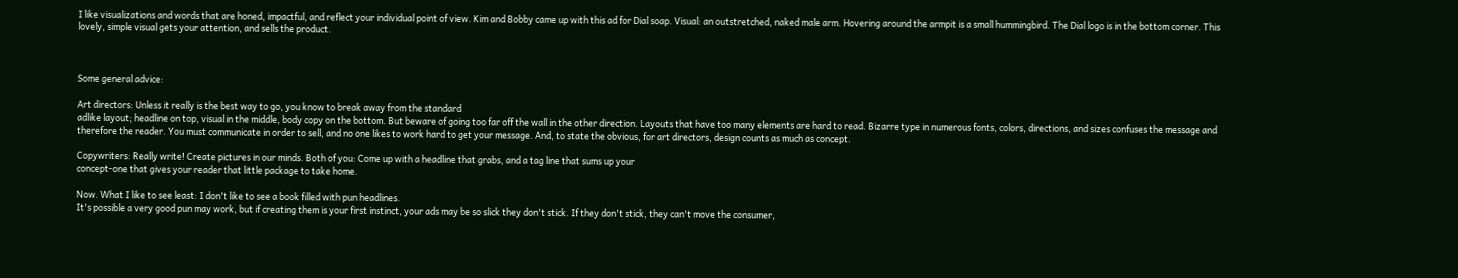I like visualizations and words that are honed, impactful, and reflect your individual point of view. Kim and Bobby came up with this ad for Dial soap. Visual: an outstretched, naked male arm. Hovering around the armpit is a small hummingbird. The Dial logo is in the bottom corner. This lovely, simple visual gets your attention, and sells the product.



Some general advice:

Art directors: Unless it really is the best way to go, you know to break away from the standard
adlike layout; headline on top, visual in the middle, body copy on the bottom. But beware of going too far off the wall in the other direction. Layouts that have too many elements are hard to read. Bizarre type in numerous fonts, colors, directions, and sizes confuses the message and therefore the reader. You must communicate in order to sell, and no one likes to work hard to get your message. And, to state the obvious, for art directors, design counts as much as concept.

Copywriters: Really write! Create pictures in our minds. Both of you: Come up with a headline that grabs, and a tag line that sums up your
concept-one that gives your reader that little package to take home.

Now. What I like to see least: I don't like to see a book filled with pun headlines.
It's possible a very good pun may work, but if creating them is your first instinct, your ads may be so slick they don't stick. If they don't stick, they can't move the consumer,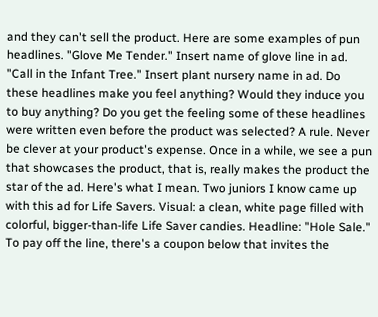and they can't sell the product. Here are some examples of pun headlines. "Glove Me Tender." Insert name of glove line in ad. "Call in the Infant Tree." Insert plant nursery name in ad. Do these headlines make you feel anything? Would they induce you to buy anything? Do you get the feeling some of these headlines were written even before the product was selected? A rule. Never be clever at your product's expense. Once in a while, we see a pun that showcases the product, that is, really makes the product the star of the ad. Here's what I mean. Two juniors I know came up with this ad for Life Savers. Visual: a clean, white page filled with colorful, bigger-than-life Life Saver candies. Headline: "Hole Sale." To pay off the line, there's a coupon below that invites the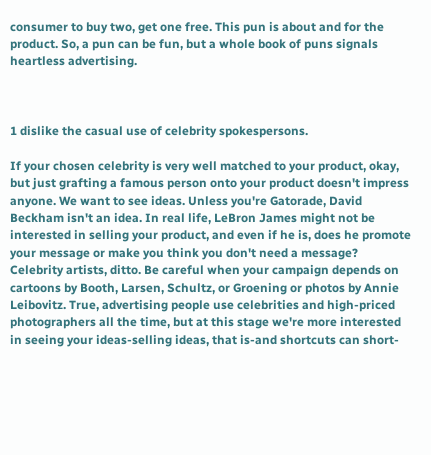consumer to buy two, get one free. This pun is about and for the product. So, a pun can be fun, but a whole book of puns signals heartless advertising.



1 dislike the casual use of celebrity spokespersons.

If your chosen celebrity is very well matched to your product, okay, but just grafting a famous person onto your product doesn't impress anyone. We want to see ideas. Unless you're Gatorade, David Beckham isn't an idea. In real life, LeBron James might not be interested in selling your product, and even if he is, does he promote your message or make you think you don't need a message? Celebrity artists, ditto. Be careful when your campaign depends on cartoons by Booth, Larsen, Schultz, or Groening or photos by Annie Leibovitz. True, advertising people use celebrities and high-priced photographers all the time, but at this stage we're more interested in seeing your ideas-selling ideas, that is-and shortcuts can short-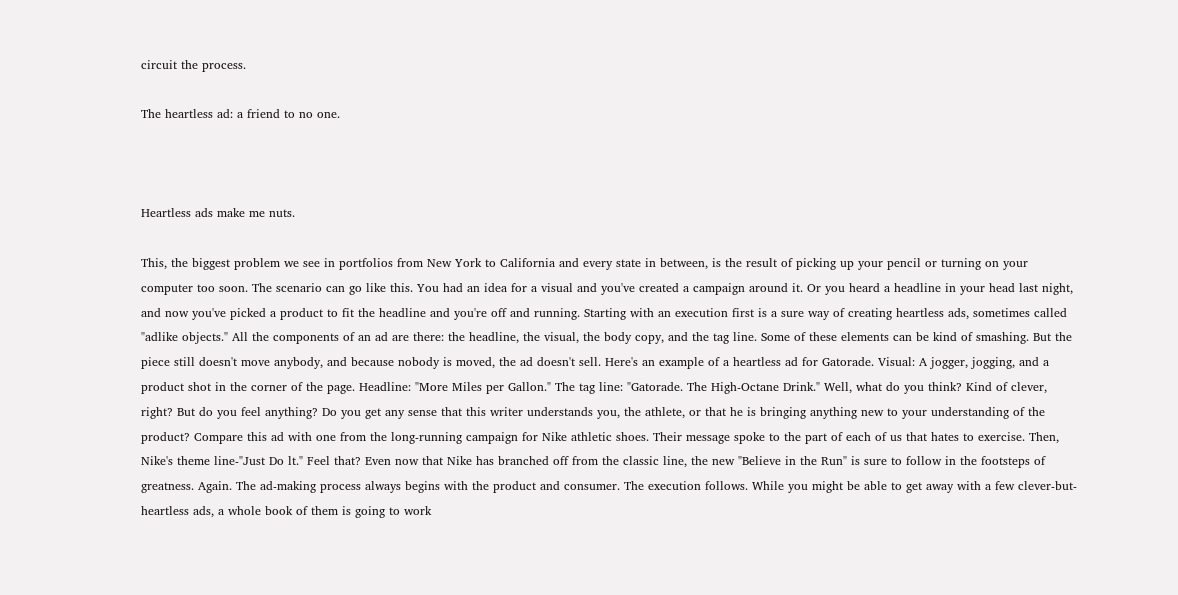circuit the process.

The heartless ad: a friend to no one.



Heartless ads make me nuts.

This, the biggest problem we see in portfolios from New York to California and every state in between, is the result of picking up your pencil or turning on your computer too soon. The scenario can go like this. You had an idea for a visual and you've created a campaign around it. Or you heard a headline in your head last night, and now you've picked a product to fit the headline and you're off and running. Starting with an execution first is a sure way of creating heartless ads, sometimes called "adlike objects." All the components of an ad are there: the headline, the visual, the body copy, and the tag line. Some of these elements can be kind of smashing. But the piece still doesn't move anybody, and because nobody is moved, the ad doesn't sell. Here's an example of a heartless ad for Gatorade. Visual: A jogger, jogging, and a product shot in the corner of the page. Headline: "More Miles per Gallon." The tag line: "Gatorade. The High-Octane Drink." Well, what do you think? Kind of clever, right? But do you feel anything? Do you get any sense that this writer understands you, the athlete, or that he is bringing anything new to your understanding of the product? Compare this ad with one from the long-running campaign for Nike athletic shoes. Their message spoke to the part of each of us that hates to exercise. Then, Nike's theme line-"Just Do lt." Feel that? Even now that Nike has branched off from the classic line, the new "Believe in the Run" is sure to follow in the footsteps of greatness. Again. The ad-making process always begins with the product and consumer. The execution follows. While you might be able to get away with a few clever-but-heartless ads, a whole book of them is going to work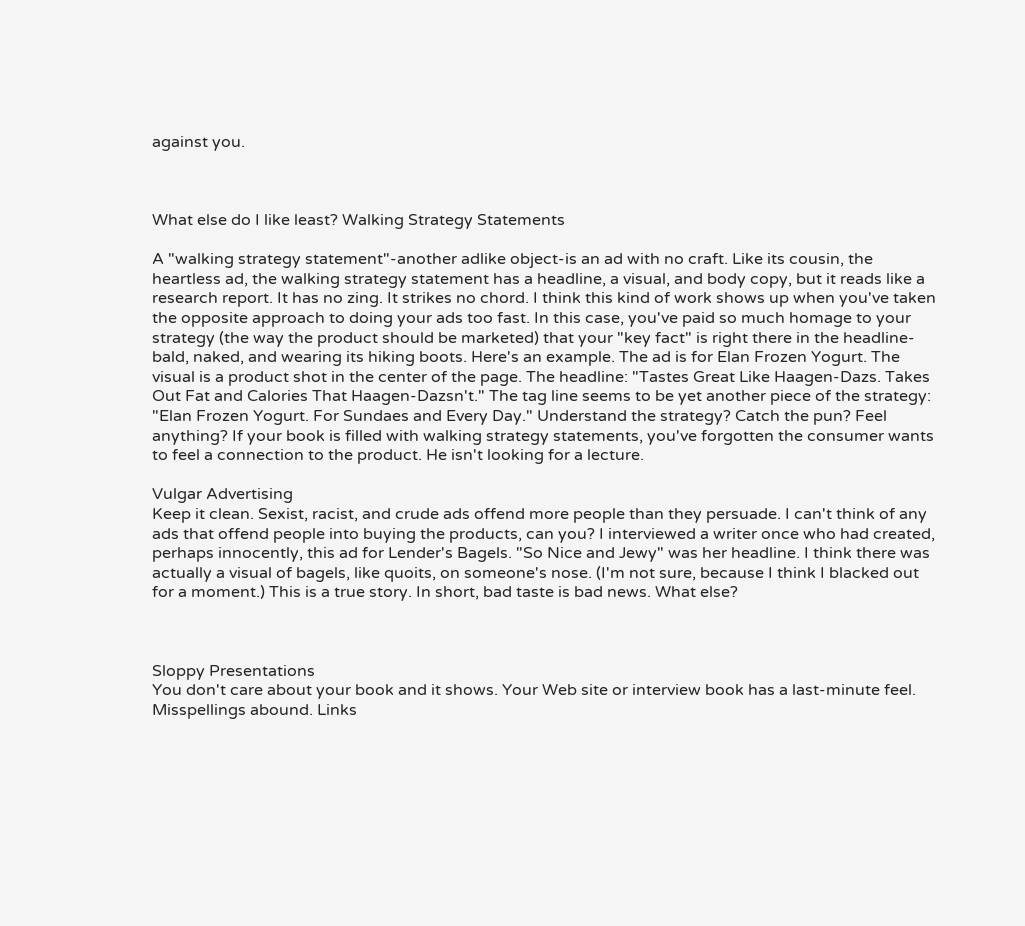against you.



What else do I like least? Walking Strategy Statements

A "walking strategy statement"-another adlike object-is an ad with no craft. Like its cousin, the heartless ad, the walking strategy statement has a headline, a visual, and body copy, but it reads like a research report. It has no zing. It strikes no chord. I think this kind of work shows up when you've taken the opposite approach to doing your ads too fast. In this case, you've paid so much homage to your strategy (the way the product should be marketed) that your "key fact" is right there in the headline-bald, naked, and wearing its hiking boots. Here's an example. The ad is for Elan Frozen Yogurt. The visual is a product shot in the center of the page. The headline: "Tastes Great Like Haagen-Dazs. Takes Out Fat and Calories That Haagen-Dazsn't." The tag line seems to be yet another piece of the strategy: "Elan Frozen Yogurt. For Sundaes and Every Day." Understand the strategy? Catch the pun? Feel anything? If your book is filled with walking strategy statements, you've forgotten the consumer wants to feel a connection to the product. He isn't looking for a lecture.

Vulgar Advertising
Keep it clean. Sexist, racist, and crude ads offend more people than they persuade. I can't think of any ads that offend people into buying the products, can you? I interviewed a writer once who had created, perhaps innocently, this ad for Lender's Bagels. "So Nice and Jewy" was her headline. I think there was actually a visual of bagels, like quoits, on someone's nose. (I'm not sure, because I think I blacked out for a moment.) This is a true story. In short, bad taste is bad news. What else?



Sloppy Presentations
You don't care about your book and it shows. Your Web site or interview book has a last-minute feel. Misspellings abound. Links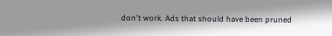don't work. Ads that should have been pruned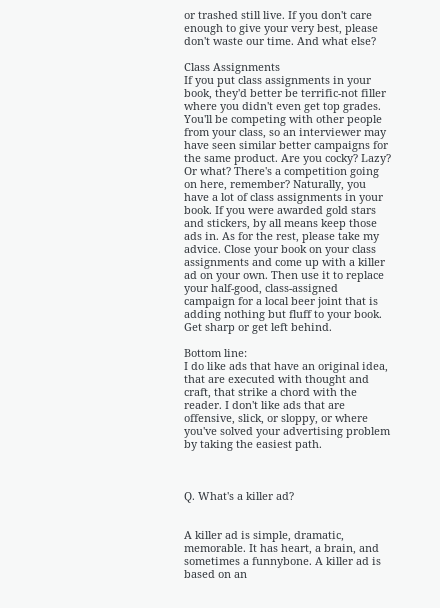or trashed still live. If you don't care enough to give your very best, please don't waste our time. And what else?

Class Assignments
If you put class assignments in your book, they'd better be terrific-not filler where you didn't even get top grades. You'll be competing with other people from your class, so an interviewer may have seen similar better campaigns for the same product. Are you cocky? Lazy? Or what? There's a competition going on here, remember? Naturally, you have a lot of class assignments in your book. If you were awarded gold stars and stickers, by all means keep those ads in. As for the rest, please take my advice. Close your book on your class assignments and come up with a killer ad on your own. Then use it to replace your half-good, class-assigned campaign for a local beer joint that is adding nothing but fluff to your book. Get sharp or get left behind.

Bottom line:
I do like ads that have an original idea, that are executed with thought and craft, that strike a chord with the reader. I don't like ads that are offensive, slick, or sloppy, or where you've solved your advertising problem by taking the easiest path.



Q. What's a killer ad?


A killer ad is simple, dramatic, memorable. It has heart, a brain, and sometimes a funnybone. A killer ad is based on an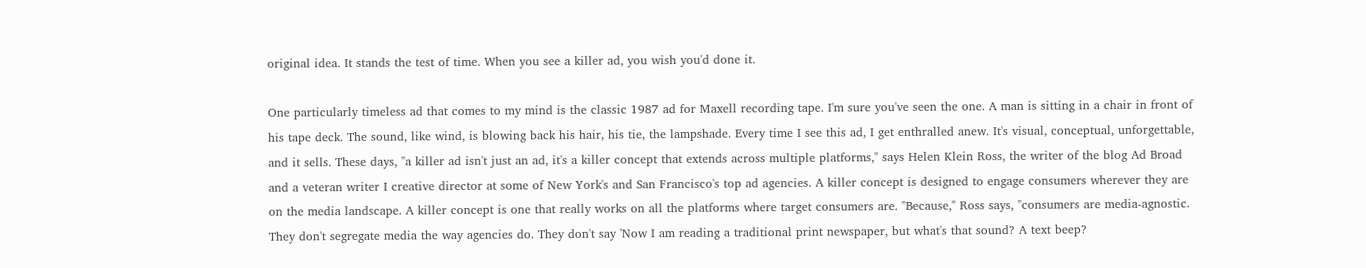original idea. It stands the test of time. When you see a killer ad, you wish you'd done it.

One particularly timeless ad that comes to my mind is the classic 1987 ad for Maxell recording tape. I'm sure you've seen the one. A man is sitting in a chair in front of his tape deck. The sound, like wind, is blowing back his hair, his tie, the lampshade. Every time I see this ad, I get enthralled anew. It's visual, conceptual, unforgettable, and it sells. These days, "a killer ad isn't just an ad, it's a killer concept that extends across multiple platforms," says Helen Klein Ross, the writer of the blog Ad Broad and a veteran writer I creative director at some of New York's and San Francisco's top ad agencies. A killer concept is designed to engage consumers wherever they are on the media landscape. A killer concept is one that really works on all the platforms where target consumers are. "Because," Ross says, "consumers are media-agnostic. They don't segregate media the way agencies do. They don't say 'Now I am reading a traditional print newspaper, but what's that sound? A text beep?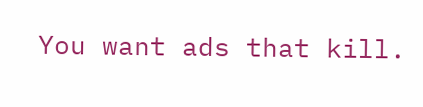You want ads that kill.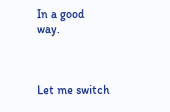In a good way.



Let me switch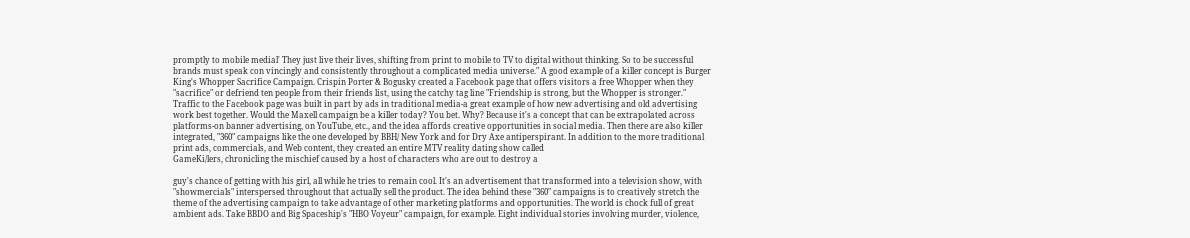promptly to mobile medial' They just live their lives, shifting from print to mobile to TV to digital without thinking. So to be successful brands must speak con vincingly and consistently throughout a complicated media universe." A good example of a killer concept is Burger King's Whopper Sacrifice Campaign. Crispin Porter & Bogusky created a Facebook page that offers visitors a free Whopper when they "sacrifice" or defriend ten people from their friends list, using the catchy tag line "Friendship is strong, but the Whopper is stronger." Traffic to the Facebook page was built in part by ads in traditional media-a great example of how new advertising and old advertising work best together. Would the Maxell campaign be a killer today? You bet. Why? Because it's a concept that can be extrapolated across platforms-on banner advertising, on YouTube, etc., and the idea affords creative opportunities in social media. Then there are also killer integrated, "360" campaigns like the one developed by BBH/ New York and for Dry Axe antiperspirant. In addition to the more traditional print ads, commercials, and Web content, they created an entire MTV reality dating show called
GameKi/lers, chronicling the mischief caused by a host of characters who are out to destroy a

guy's chance of getting with his girl, all while he tries to remain cool. It's an advertisement that transformed into a television show, with "showmercials" interspersed throughout that actually sell the product. The idea behind these "360" campaigns is to creatively stretch the theme of the advertising campaign to take advantage of other marketing platforms and opportunities. The world is chock full of great ambient ads. Take BBDO and Big Spaceship's "HBO Voyeur" campaign, for example. Eight individual stories involving murder, violence,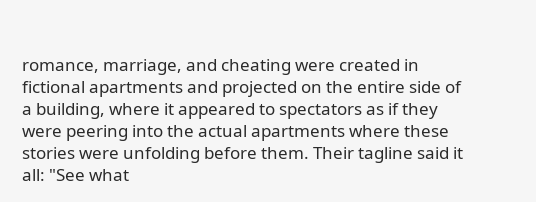romance, marriage, and cheating were created in fictional apartments and projected on the entire side of a building, where it appeared to spectators as if they were peering into the actual apartments where these stories were unfolding before them. Their tagline said it all: "See what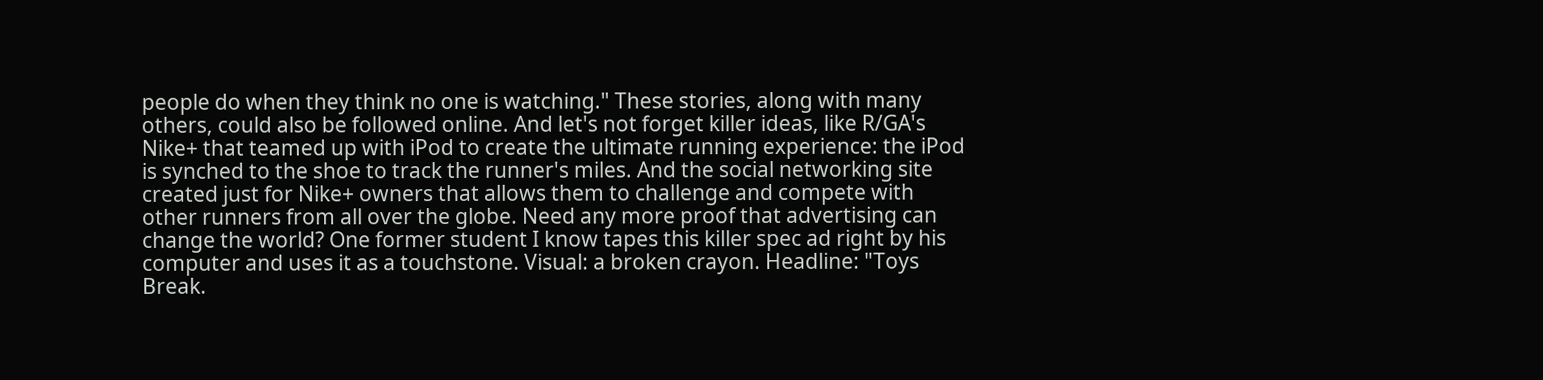people do when they think no one is watching." These stories, along with many others, could also be followed online. And let's not forget killer ideas, like R/GA's Nike+ that teamed up with iPod to create the ultimate running experience: the iPod is synched to the shoe to track the runner's miles. And the social networking site created just for Nike+ owners that allows them to challenge and compete with other runners from all over the globe. Need any more proof that advertising can change the world? One former student I know tapes this killer spec ad right by his computer and uses it as a touchstone. Visual: a broken crayon. Headline: "Toys Break.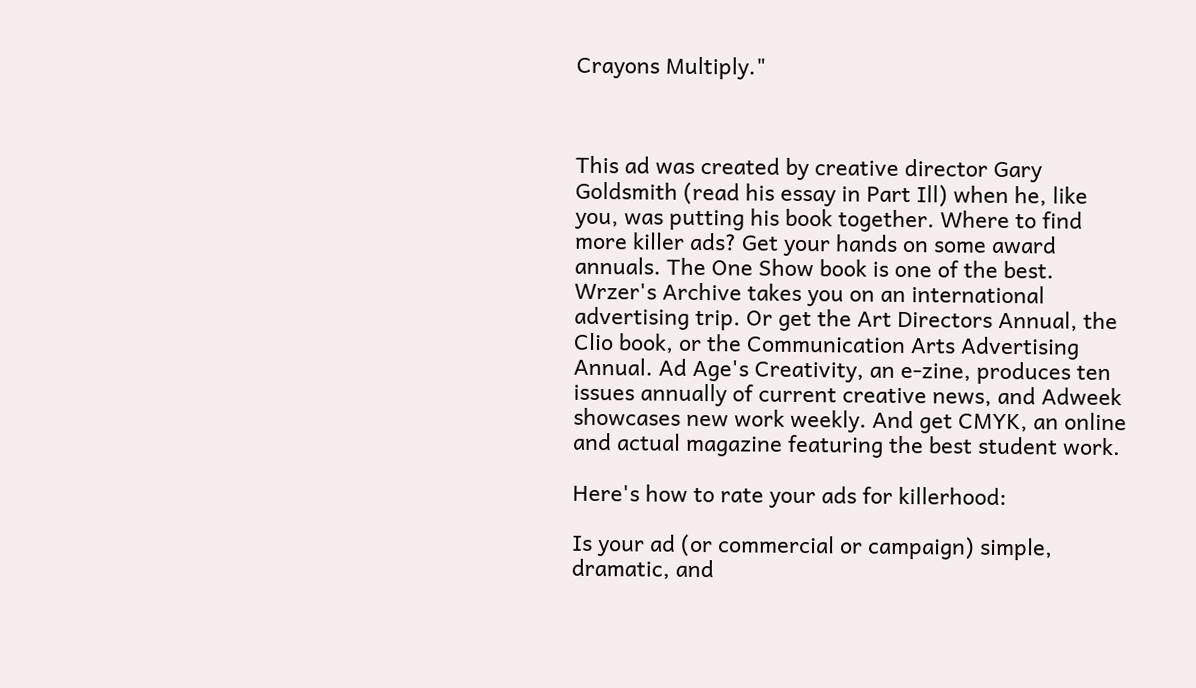Crayons Multiply."



This ad was created by creative director Gary Goldsmith (read his essay in Part Ill) when he, like you, was putting his book together. Where to find more killer ads? Get your hands on some award annuals. The One Show book is one of the best. Wrzer's Archive takes you on an international advertising trip. Or get the Art Directors Annual, the Clio book, or the Communication Arts Advertising Annual. Ad Age's Creativity, an e-zine, produces ten issues annually of current creative news, and Adweek showcases new work weekly. And get CMYK, an online and actual magazine featuring the best student work.

Here's how to rate your ads for killerhood:

Is your ad (or commercial or campaign) simple, dramatic, and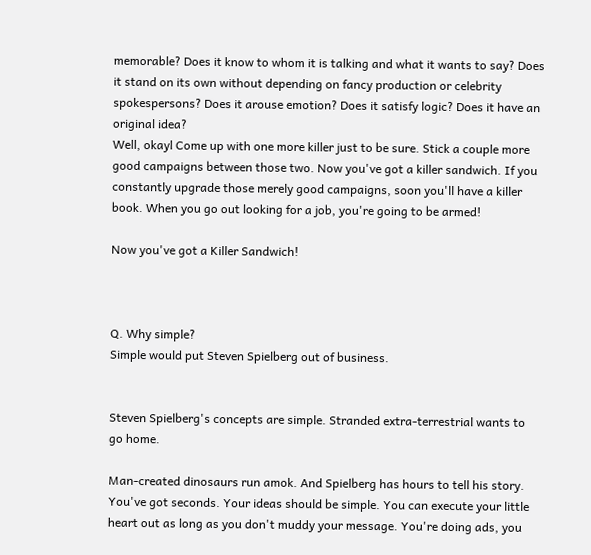memorable? Does it know to whom it is talking and what it wants to say? Does it stand on its own without depending on fancy production or celebrity spokespersons? Does it arouse emotion? Does it satisfy logic? Does it have an original idea?
Well, okayl Come up with one more killer just to be sure. Stick a couple more good campaigns between those two. Now you've got a killer sandwich. If you constantly upgrade those merely good campaigns, soon you'll have a killer book. When you go out looking for a job, you're going to be armed!

Now you've got a Killer Sandwich!



Q. Why simple?
Simple would put Steven Spielberg out of business.


Steven Spielberg's concepts are simple. Stranded extra-terrestrial wants to go home.

Man-created dinosaurs run amok. And Spielberg has hours to tell his story. You've got seconds. Your ideas should be simple. You can execute your little heart out as long as you don't muddy your message. You're doing ads, you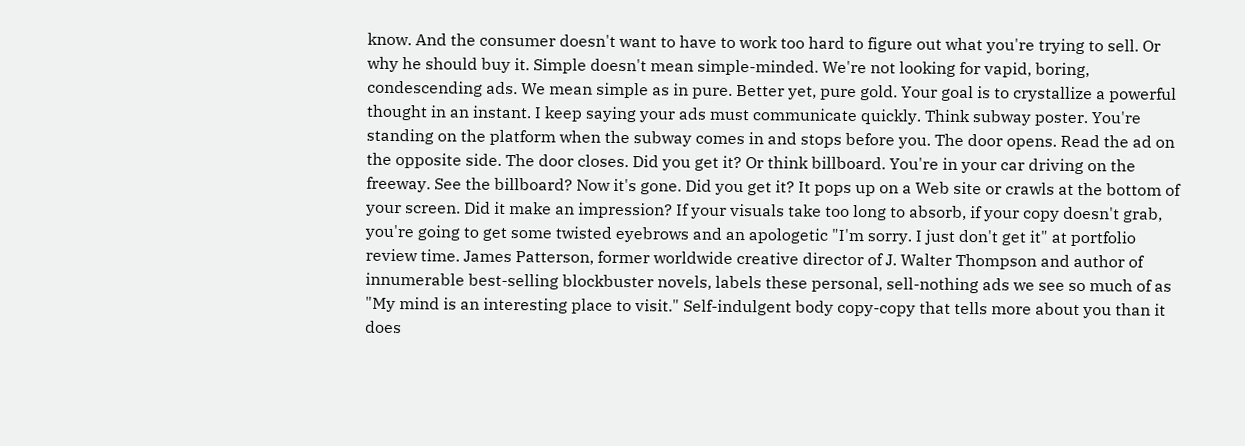know. And the consumer doesn't want to have to work too hard to figure out what you're trying to sell. Or why he should buy it. Simple doesn't mean simple-minded. We're not looking for vapid, boring, condescending ads. We mean simple as in pure. Better yet, pure gold. Your goal is to crystallize a powerful thought in an instant. I keep saying your ads must communicate quickly. Think subway poster. You're standing on the platform when the subway comes in and stops before you. The door opens. Read the ad on the opposite side. The door closes. Did you get it? Or think billboard. You're in your car driving on the freeway. See the billboard? Now it's gone. Did you get it? It pops up on a Web site or crawls at the bottom of your screen. Did it make an impression? If your visuals take too long to absorb, if your copy doesn't grab, you're going to get some twisted eyebrows and an apologetic "I'm sorry. I just don't get it" at portfolio review time. James Patterson, former worldwide creative director of J. Walter Thompson and author of innumerable best-selling blockbuster novels, labels these personal, sell-nothing ads we see so much of as "My mind is an interesting place to visit." Self-indulgent body copy-copy that tells more about you than it does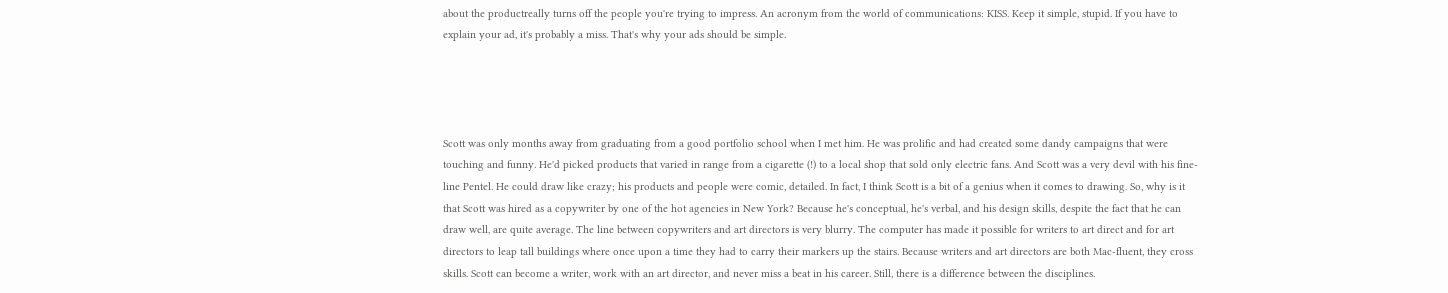about the productreally turns off the people you're trying to impress. An acronym from the world of communications: KISS. Keep it simple, stupid. If you have to explain your ad, it's probably a miss. That's why your ads should be simple.




Scott was only months away from graduating from a good portfolio school when I met him. He was prolific and had created some dandy campaigns that were touching and funny. He'd picked products that varied in range from a cigarette (!) to a local shop that sold only electric fans. And Scott was a very devil with his fine-line Pentel. He could draw like crazy; his products and people were comic, detailed. In fact, I think Scott is a bit of a genius when it comes to drawing. So, why is it that Scott was hired as a copywriter by one of the hot agencies in New York? Because he's conceptual, he's verbal, and his design skills, despite the fact that he can draw well, are quite average. The line between copywriters and art directors is very blurry. The computer has made it possible for writers to art direct and for art directors to leap tall buildings where once upon a time they had to carry their markers up the stairs. Because writers and art directors are both Mac-fluent, they cross skills. Scott can become a writer, work with an art director, and never miss a beat in his career. Still, there is a difference between the disciplines.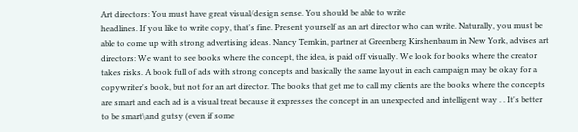Art directors: You must have great visual/design sense. You should be able to write
headlines. If you like to write copy, that's fine. Present yourself as an art director who can write. Naturally, you must be able to come up with strong advertising ideas. Nancy Temkin, partner at Greenberg Kirshenbaum in New York, advises art directors: We want to see books where the concept, the idea, is paid off visually. We look for books where the creator takes risks. A book full of ads with strong concepts and basically the same layout in each campaign may be okay for a copywriter's book, but not for an art director. The books that get me to call my clients are the books where the concepts are smart and each ad is a visual treat because it expresses the concept in an unexpected and intelligent way . . It's better to be smart\and gutsy (even if some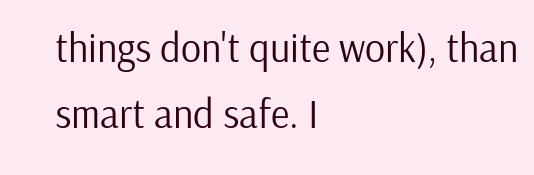things don't quite work), than smart and safe. I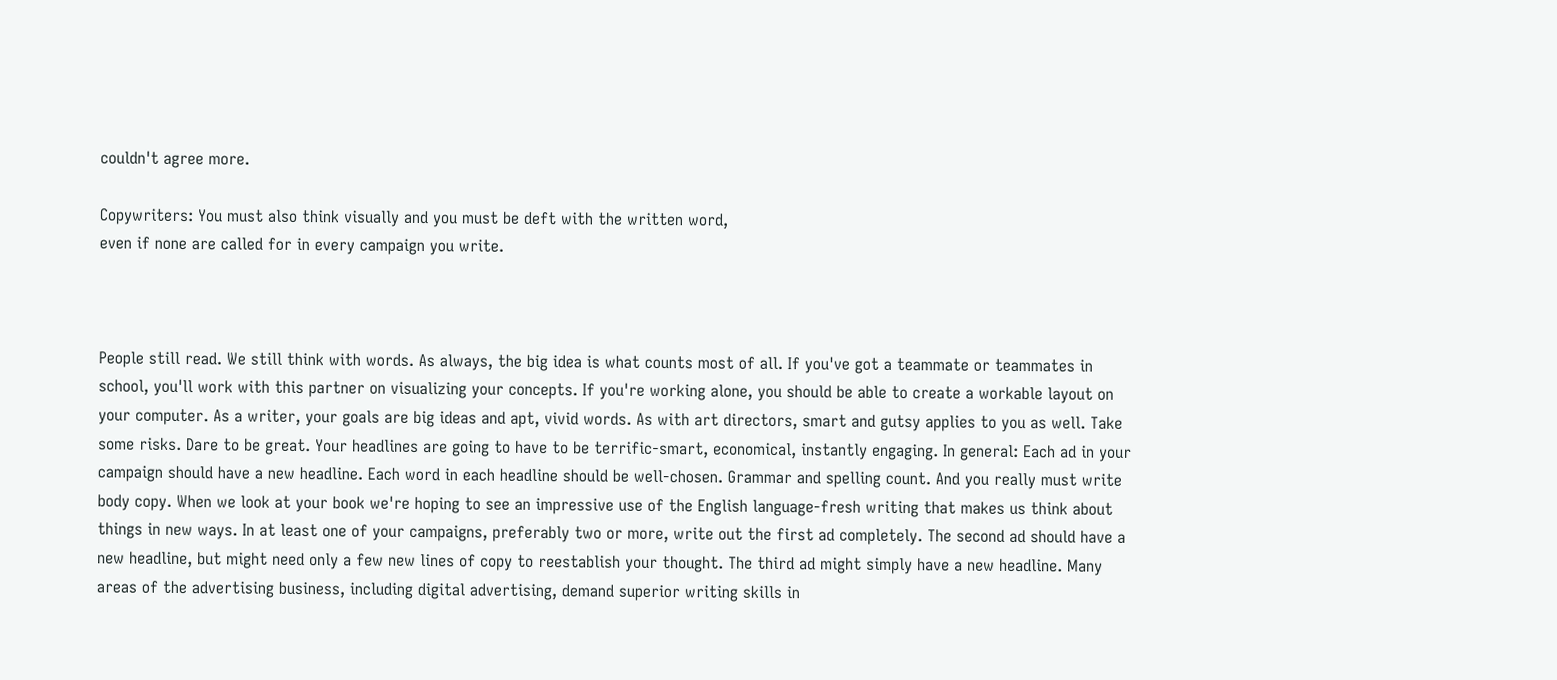couldn't agree more.

Copywriters: You must also think visually and you must be deft with the written word,
even if none are called for in every campaign you write.



People still read. We still think with words. As always, the big idea is what counts most of all. If you've got a teammate or teammates in school, you'll work with this partner on visualizing your concepts. If you're working alone, you should be able to create a workable layout on your computer. As a writer, your goals are big ideas and apt, vivid words. As with art directors, smart and gutsy applies to you as well. Take some risks. Dare to be great. Your headlines are going to have to be terrific-smart, economical, instantly engaging. In general: Each ad in your campaign should have a new headline. Each word in each headline should be well-chosen. Grammar and spelling count. And you really must write body copy. When we look at your book we're hoping to see an impressive use of the English language-fresh writing that makes us think about things in new ways. In at least one of your campaigns, preferably two or more, write out the first ad completely. The second ad should have a new headline, but might need only a few new lines of copy to reestablish your thought. The third ad might simply have a new headline. Many areas of the advertising business, including digital advertising, demand superior writing skills in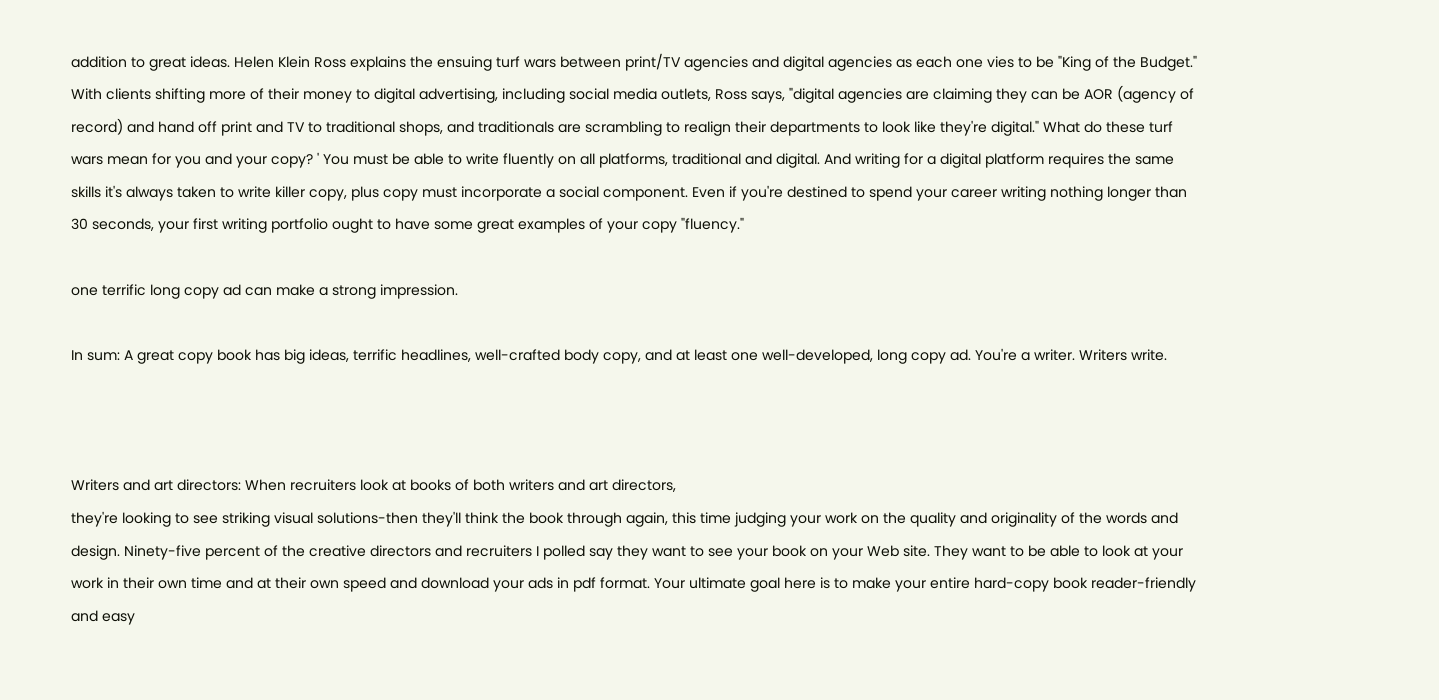addition to great ideas. Helen Klein Ross explains the ensuing turf wars between print/TV agencies and digital agencies as each one vies to be "King of the Budget." With clients shifting more of their money to digital advertising, including social media outlets, Ross says, "digital agencies are claiming they can be AOR (agency of record) and hand off print and TV to traditional shops, and traditionals are scrambling to realign their departments to look like they're digital." What do these turf wars mean for you and your copy? ' You must be able to write fluently on all platforms, traditional and digital. And writing for a digital platform requires the same skills it's always taken to write killer copy, plus copy must incorporate a social component. Even if you're destined to spend your career writing nothing longer than 30 seconds, your first writing portfolio ought to have some great examples of your copy "fluency."

one terrific long copy ad can make a strong impression.

In sum: A great copy book has big ideas, terrific headlines, well-crafted body copy, and at least one well-developed, long copy ad. You're a writer. Writers write.



Writers and art directors: When recruiters look at books of both writers and art directors,
they're looking to see striking visual solutions-then they'll think the book through again, this time judging your work on the quality and originality of the words and design. Ninety-five percent of the creative directors and recruiters I polled say they want to see your book on your Web site. They want to be able to look at your work in their own time and at their own speed and download your ads in pdf format. Your ultimate goal here is to make your entire hard-copy book reader-friendly and easy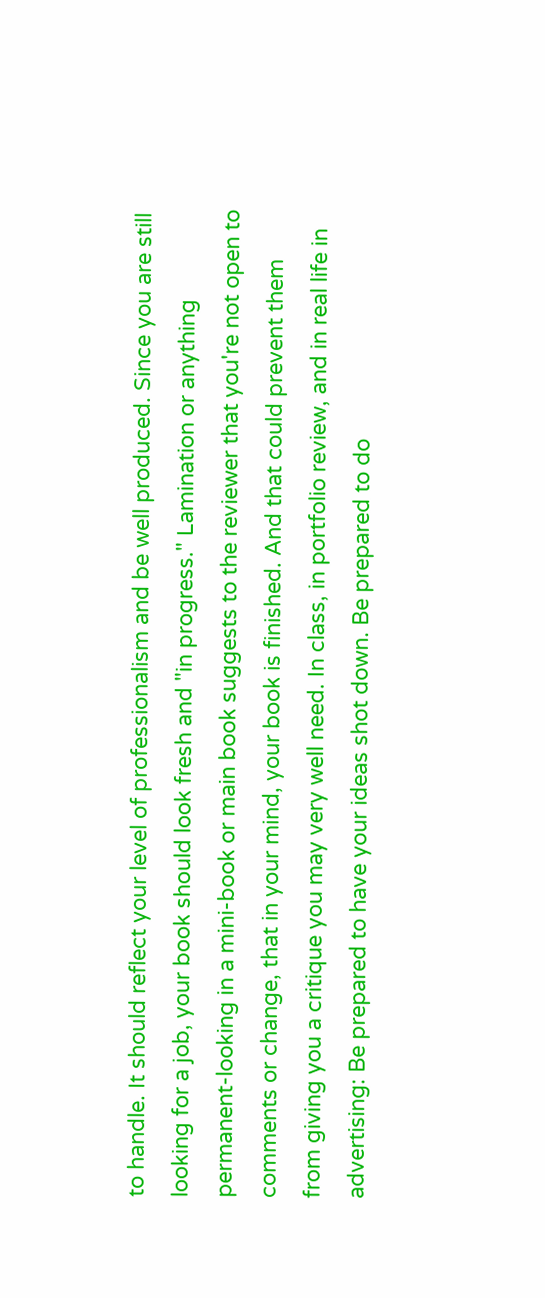to handle. It should reflect your level of professionalism and be well produced. Since you are still looking for a job, your book should look fresh and "in progress." Lamination or anything permanent-looking in a mini-book or main book suggests to the reviewer that you're not open to comments or change, that in your mind, your book is finished. And that could prevent them from giving you a critique you may very well need. In class, in portfolio review, and in real life in advertising: Be prepared to have your ideas shot down. Be prepared to do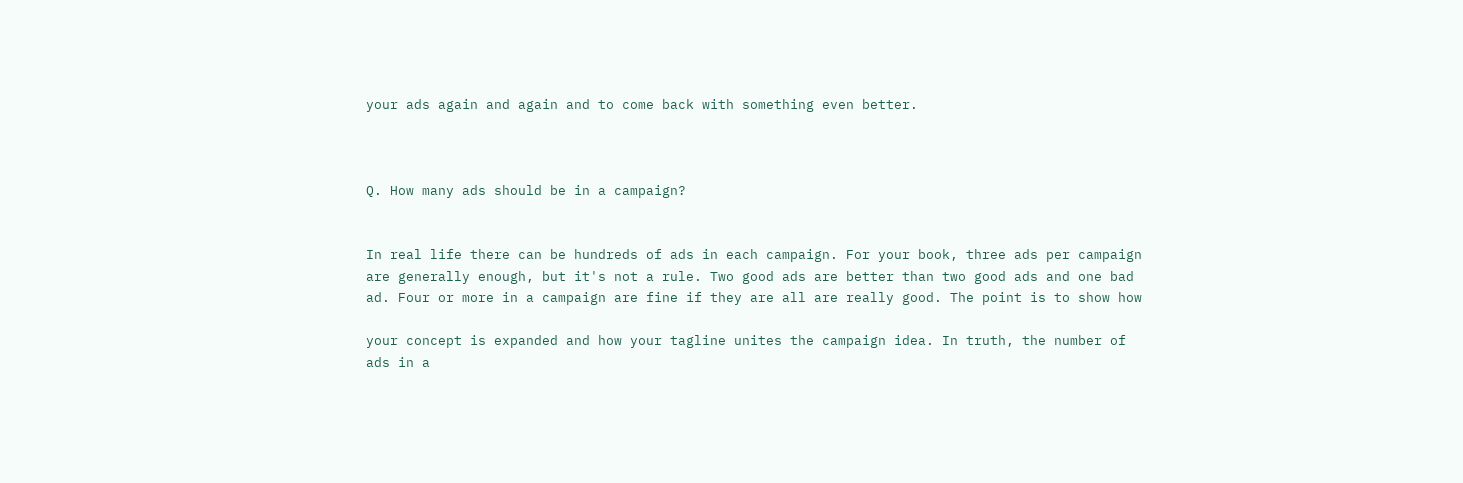your ads again and again and to come back with something even better.



Q. How many ads should be in a campaign?


In real life there can be hundreds of ads in each campaign. For your book, three ads per campaign are generally enough, but it's not a rule. Two good ads are better than two good ads and one bad ad. Four or more in a campaign are fine if they are all are really good. The point is to show how

your concept is expanded and how your tagline unites the campaign idea. In truth, the number of ads in a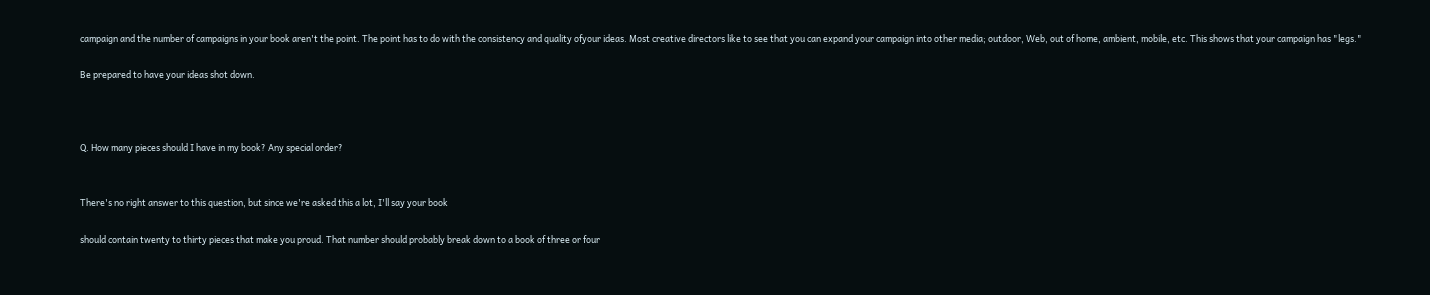campaign and the number of campaigns in your book aren't the point. The point has to do with the consistency and quality ofyour ideas. Most creative directors like to see that you can expand your campaign into other media; outdoor, Web, out of home, ambient, mobile, etc. This shows that your campaign has "legs."

Be prepared to have your ideas shot down.



Q. How many pieces should I have in my book? Any special order?


There's no right answer to this question, but since we're asked this a lot, I'll say your book

should contain twenty to thirty pieces that make you proud. That number should probably break down to a book of three or four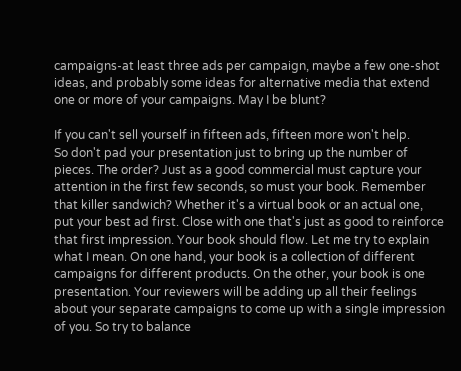campaigns-at least three ads per campaign, maybe a few one-shot ideas, and probably some ideas for alternative media that extend one or more of your campaigns. May I be blunt?

If you can't sell yourself in fifteen ads, fifteen more won't help.
So don't pad your presentation just to bring up the number of pieces. The order? Just as a good commercial must capture your attention in the first few seconds, so must your book. Remember that killer sandwich? Whether it's a virtual book or an actual one, put your best ad first. Close with one that's just as good to reinforce that first impression. Your book should flow. Let me try to explain what I mean. On one hand, your book is a collection of different campaigns for different products. On the other, your book is one presentation. Your reviewers will be adding up all their feelings about your separate campaigns to come up with a single impression of you. So try to balance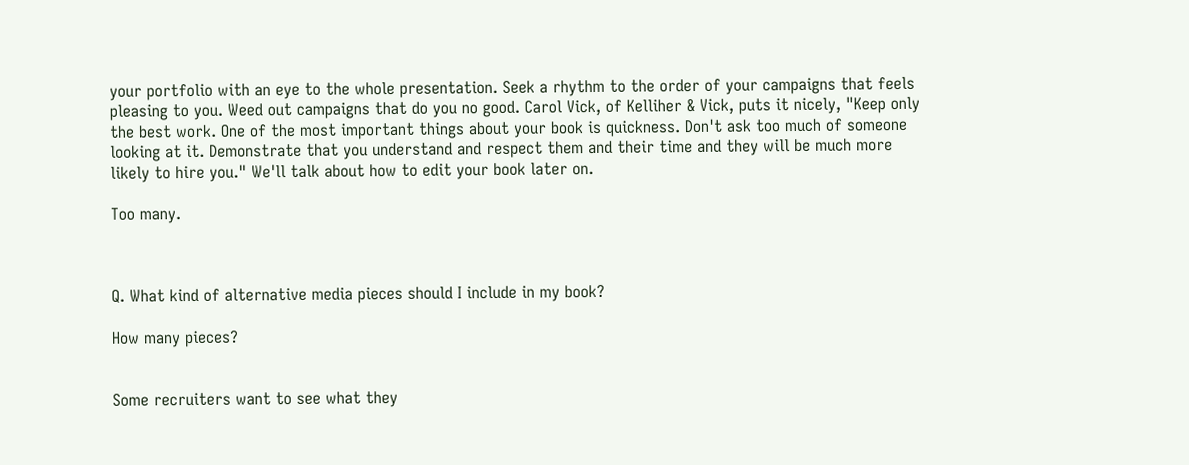your portfolio with an eye to the whole presentation. Seek a rhythm to the order of your campaigns that feels pleasing to you. Weed out campaigns that do you no good. Carol Vick, of Kelliher & Vick, puts it nicely, "Keep only the best work. One of the most important things about your book is quickness. Don't ask too much of someone looking at it. Demonstrate that you understand and respect them and their time and they will be much more likely to hire you." We'll talk about how to edit your book later on.

Too many.



Q. What kind of alternative media pieces should I include in my book?

How many pieces?


Some recruiters want to see what they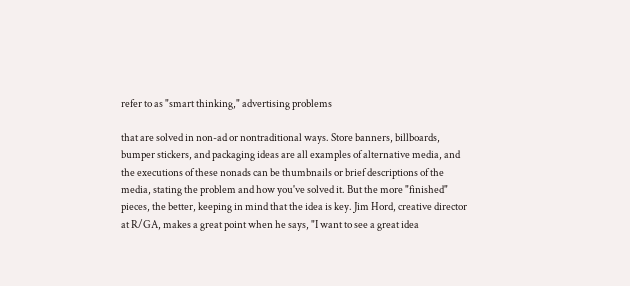refer to as "smart thinking," advertising problems

that are solved in non-ad or nontraditional ways. Store banners, billboards, bumper stickers, and packaging ideas are all examples of alternative media, and the executions of these nonads can be thumbnails or brief descriptions of the media, stating the problem and how you've solved it. But the more "finished" pieces, the better, keeping in mind that the idea is key. Jim Hord, creative director at R/GA, makes a great point when he says, "I want to see a great idea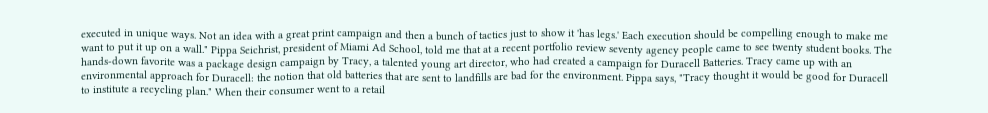executed in unique ways. Not an idea with a great print campaign and then a bunch of tactics just to show it 'has legs.' Each execution should be compelling enough to make me want to put it up on a wall." Pippa Seichrist, president of Miami Ad School, told me that at a recent portfolio review seventy agency people came to see twenty student books. The hands-down favorite was a package design campaign by Tracy, a talented young art director, who had created a campaign for Duracell Batteries. Tracy came up with an environmental approach for Duracell: the notion that old batteries that are sent to landfills are bad for the environment. Pippa says, "Tracy thought it would be good for Duracell to institute a recycling plan." When their consumer went to a retail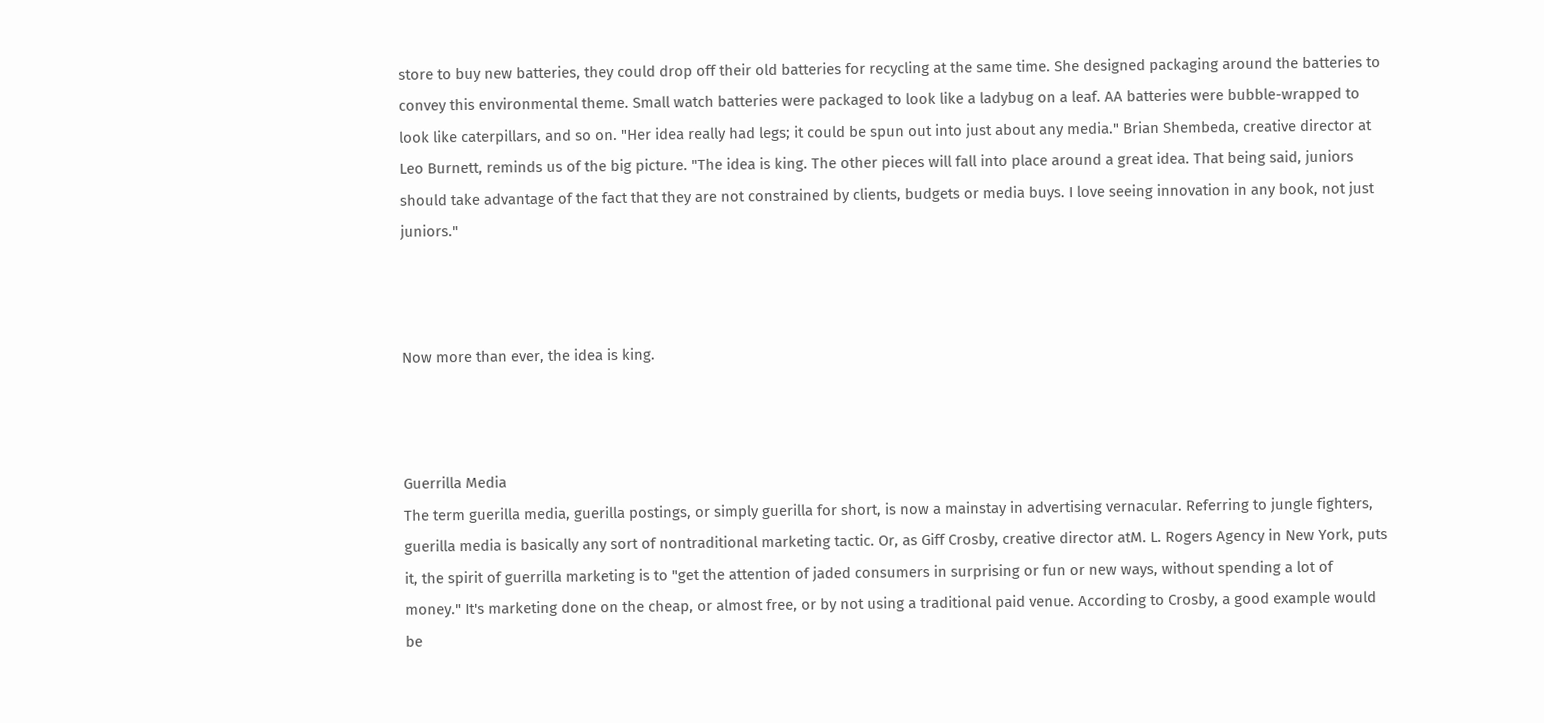store to buy new batteries, they could drop off their old batteries for recycling at the same time. She designed packaging around the batteries to convey this environmental theme. Small watch batteries were packaged to look like a ladybug on a leaf. AA batteries were bubble-wrapped to look like caterpillars, and so on. "Her idea really had legs; it could be spun out into just about any media." Brian Shembeda, creative director at Leo Burnett, reminds us of the big picture. "The idea is king. The other pieces will fall into place around a great idea. That being said, juniors should take advantage of the fact that they are not constrained by clients, budgets or media buys. I love seeing innovation in any book, not just juniors."



Now more than ever, the idea is king.



Guerrilla Media
The term guerilla media, guerilla postings, or simply guerilla for short, is now a mainstay in advertising vernacular. Referring to jungle fighters, guerilla media is basically any sort of nontraditional marketing tactic. Or, as Giff Crosby, creative director atM. L. Rogers Agency in New York, puts it, the spirit of guerrilla marketing is to "get the attention of jaded consumers in surprising or fun or new ways, without spending a lot of money." It's marketing done on the cheap, or almost free, or by not using a traditional paid venue. According to Crosby, a good example would be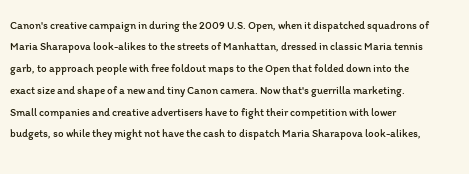Canon's creative campaign in during the 2009 U.S. Open, when it dispatched squadrons of Maria Sharapova look-alikes to the streets of Manhattan, dressed in classic Maria tennis garb, to approach people with free foldout maps to the Open that folded down into the exact size and shape of a new and tiny Canon camera. Now that's guerrilla marketing. Small companies and creative advertisers have to fight their competition with lower budgets, so while they might not have the cash to dispatch Maria Sharapova look-alikes,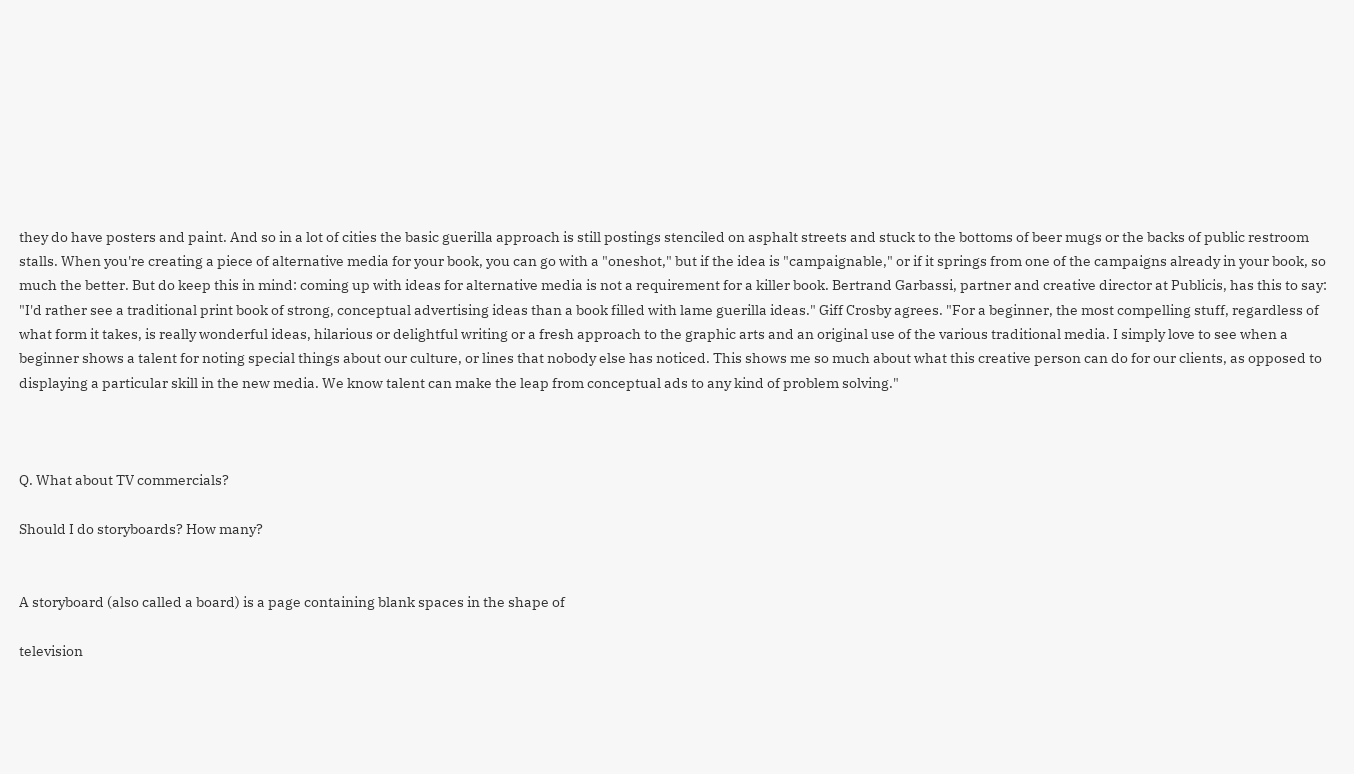they do have posters and paint. And so in a lot of cities the basic guerilla approach is still postings stenciled on asphalt streets and stuck to the bottoms of beer mugs or the backs of public restroom stalls. When you're creating a piece of alternative media for your book, you can go with a "oneshot," but if the idea is "campaignable," or if it springs from one of the campaigns already in your book, so much the better. But do keep this in mind: coming up with ideas for alternative media is not a requirement for a killer book. Bertrand Garbassi, partner and creative director at Publicis, has this to say: "I'd rather see a traditional print book of strong, conceptual advertising ideas than a book filled with lame guerilla ideas." Giff Crosby agrees. "For a beginner, the most compelling stuff, regardless of what form it takes, is really wonderful ideas, hilarious or delightful writing or a fresh approach to the graphic arts and an original use of the various traditional media. I simply love to see when a beginner shows a talent for noting special things about our culture, or lines that nobody else has noticed. This shows me so much about what this creative person can do for our clients, as opposed to displaying a particular skill in the new media. We know talent can make the leap from conceptual ads to any kind of problem solving."



Q. What about TV commercials?

Should I do storyboards? How many?


A storyboard (also called a board) is a page containing blank spaces in the shape of

television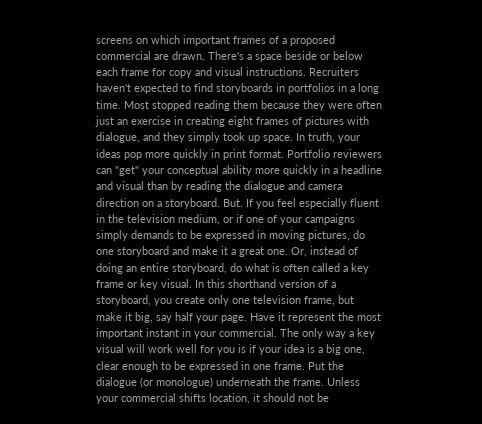screens on which important frames of a proposed commercial are drawn. There's a space beside or below each frame for copy and visual instructions. Recruiters haven't expected to find storyboards in portfolios in a long time. Most stopped reading them because they were often just an exercise in creating eight frames of pictures with dialogue, and they simply took up space. In truth, your ideas pop more quickly in print format. Portfolio reviewers can "get" your conceptual ability more quickly in a headline and visual than by reading the dialogue and camera direction on a storyboard. But. If you feel especially fluent in the television medium, or if one of your campaigns simply demands to be expressed in moving pictures, do one storyboard and make it a great one. Or, instead of doing an entire storyboard, do what is often called a key frame or key visual. In this shorthand version of a storyboard, you create only one television frame, but make it big, say half your page. Have it represent the most important instant in your commercial. The only way a key visual will work well for you is if your idea is a big one, clear enough to be expressed in one frame. Put the dialogue (or monologue) underneath the frame. Unless your commercial shifts location, it should not be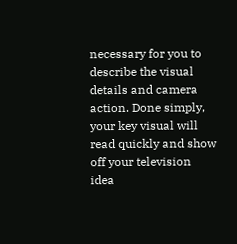necessary for you to describe the visual details and camera action. Done simply, your key visual will read quickly and show off your television idea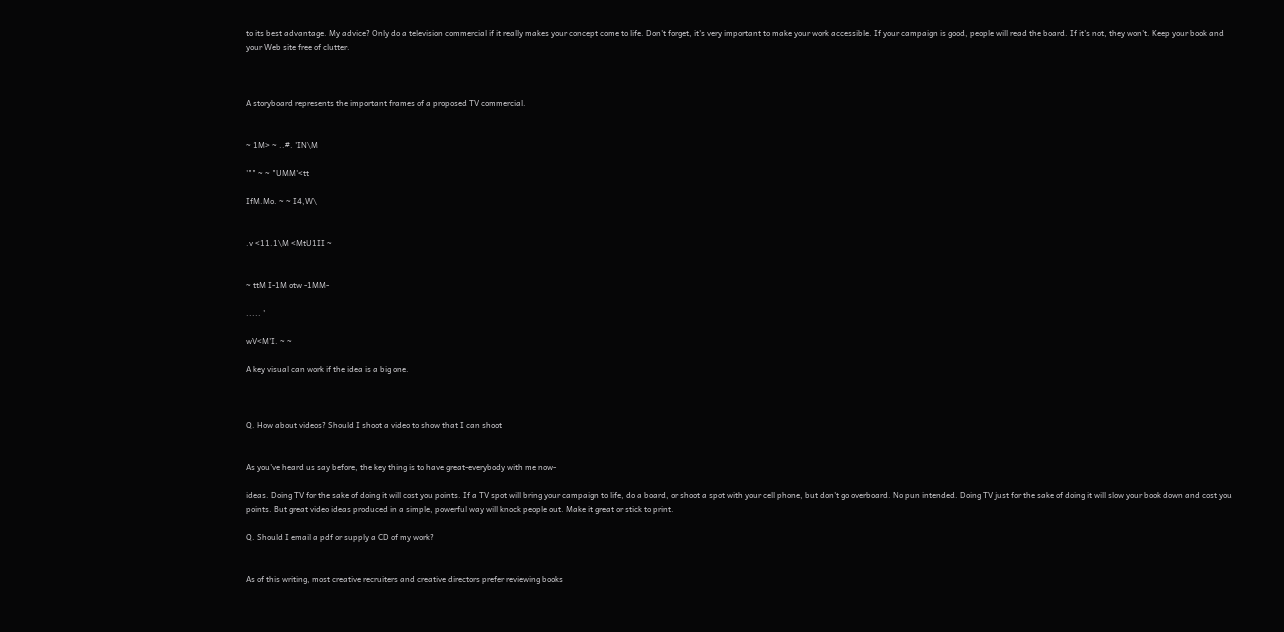to its best advantage. My advice? Only do a television commercial if it really makes your concept come to life. Don't forget, it's very important to make your work accessible. If your campaign is good, people will read the board. If it's not, they won't. Keep your book and your Web site free of clutter.



A storyboard represents the important frames of a proposed TV commercial.


~ 1M> ~ ..#. 'IN\M

'"" ~ ~ "UMM'<tt

IfM.Mo. ~ ~ I4,W\


.v <11.1\M <MtU1II ~


~ ttM I-1M otw -1MM-

..... '

wV<M'I. ~ ~

A key visual can work if the idea is a big one.



Q. How about videos? Should I shoot a video to show that I can shoot


As you've heard us say before, the key thing is to have great-everybody with me now-

ideas. Doing TV for the sake of doing it will cost you points. If a TV spot will bring your campaign to life, do a board, or shoot a spot with your cell phone, but don't go overboard. No pun intended. Doing TV just for the sake of doing it will slow your book down and cost you points. But great video ideas produced in a simple, powerful way will knock people out. Make it great or stick to print.

Q. Should I email a pdf or supply a CD of my work?


As of this writing, most creative recruiters and creative directors prefer reviewing books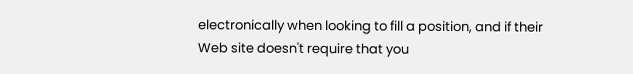electronically when looking to fill a position, and if their Web site doesn't require that you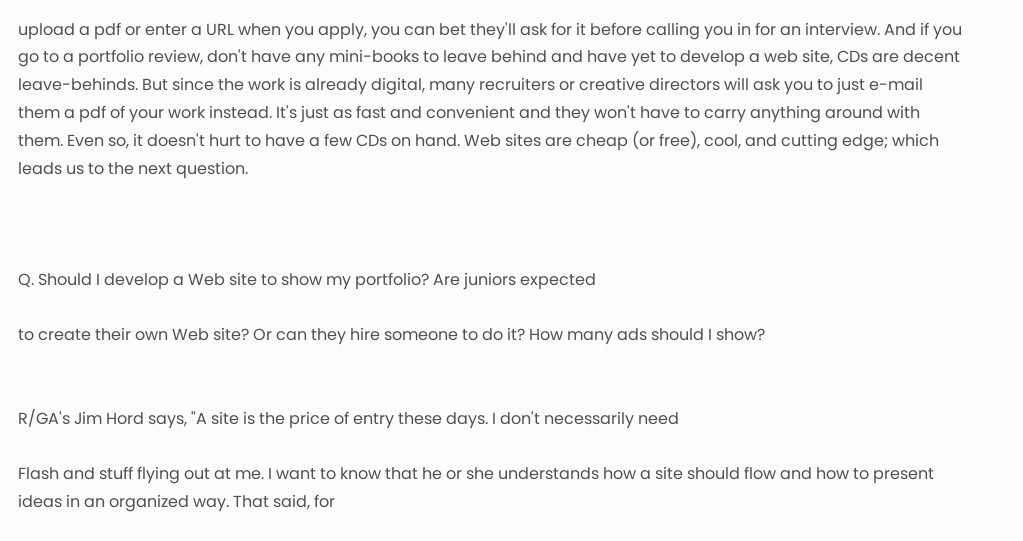upload a pdf or enter a URL when you apply, you can bet they'll ask for it before calling you in for an interview. And if you go to a portfolio review, don't have any mini-books to leave behind and have yet to develop a web site, CDs are decent leave-behinds. But since the work is already digital, many recruiters or creative directors will ask you to just e-mail them a pdf of your work instead. It's just as fast and convenient and they won't have to carry anything around with them. Even so, it doesn't hurt to have a few CDs on hand. Web sites are cheap (or free), cool, and cutting edge; which leads us to the next question.



Q. Should I develop a Web site to show my portfolio? Are juniors expected

to create their own Web site? Or can they hire someone to do it? How many ads should I show?


R/GA's Jim Hord says, "A site is the price of entry these days. I don't necessarily need

Flash and stuff flying out at me. I want to know that he or she understands how a site should flow and how to present ideas in an organized way. That said, for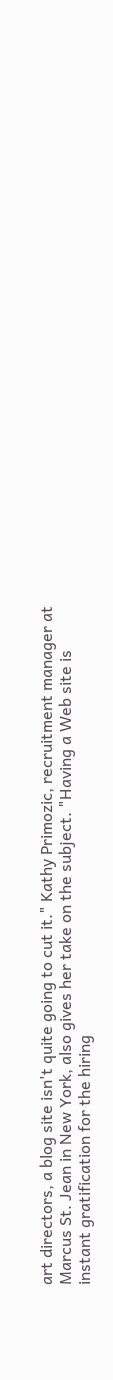art directors, a blog site isn't quite going to cut it." Kathy Primozic, recruitment manager at Marcus St. Jean in New York, also gives her take on the subject. "Having a Web site is instant gratification for the hiring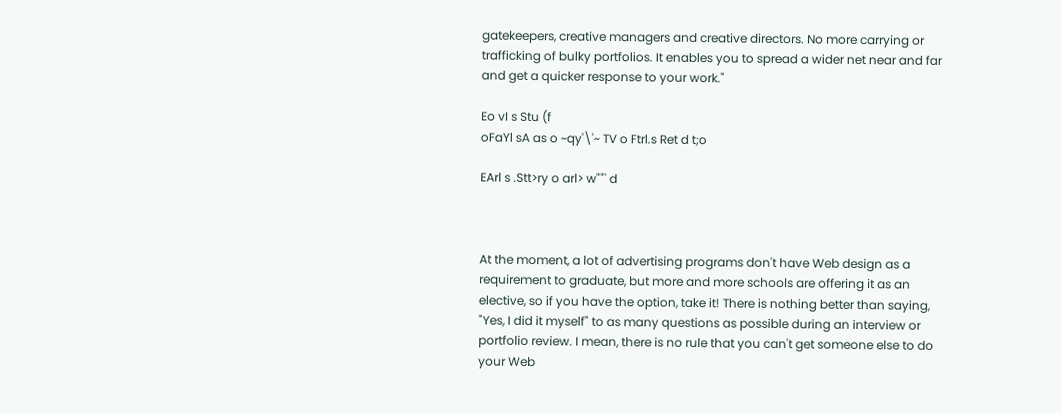gatekeepers, creative managers and creative directors. No more carrying or trafficking of bulky portfolios. It enables you to spread a wider net near and far and get a quicker response to your work."

Eo vI s Stu (f
oFaYl sA as o ~qy'\'~ TV o Ftrl.s Ret d t;o

EArl s .Stt>ry o arl> w""' d



At the moment, a lot of advertising programs don't have Web design as a requirement to graduate, but more and more schools are offering it as an elective, so if you have the option, take it! There is nothing better than saying, "Yes, I did it myself" to as many questions as possible during an interview or portfolio review. I mean, there is no rule that you can't get someone else to do your Web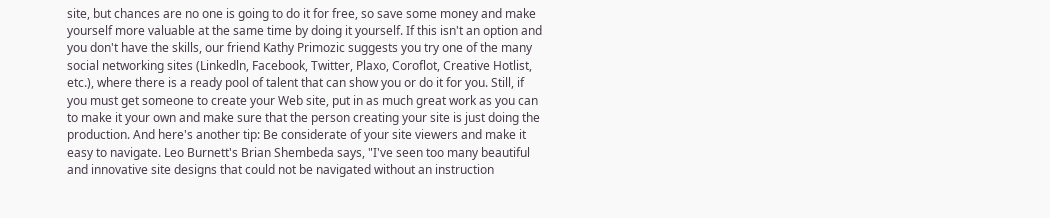site, but chances are no one is going to do it for free, so save some money and make yourself more valuable at the same time by doing it yourself. If this isn't an option and you don't have the skills, our friend Kathy Primozic suggests you try one of the many social networking sites (Linkedln, Facebook, Twitter, Plaxo, Coroflot, Creative Hotlist, etc.), where there is a ready pool of talent that can show you or do it for you. Still, if you must get someone to create your Web site, put in as much great work as you can to make it your own and make sure that the person creating your site is just doing the production. And here's another tip: Be considerate of your site viewers and make it easy to navigate. Leo Burnett's Brian Shembeda says, "I've seen too many beautiful and innovative site designs that could not be navigated without an instruction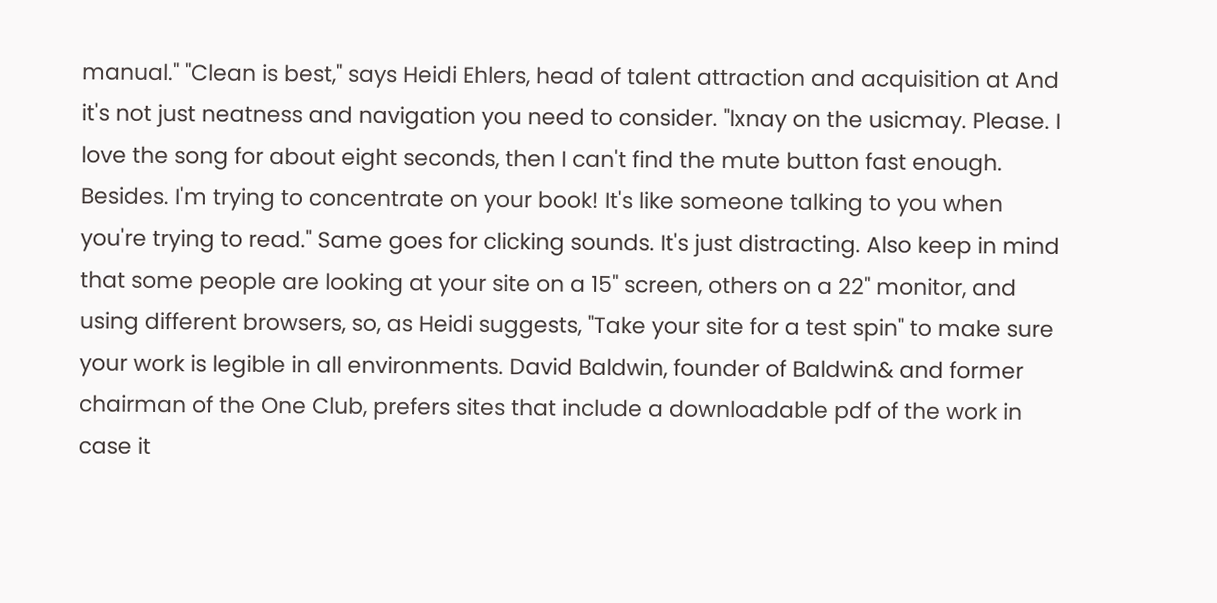manual." "Clean is best," says Heidi Ehlers, head of talent attraction and acquisition at And it's not just neatness and navigation you need to consider. "lxnay on the usicmay. Please. I love the song for about eight seconds, then I can't find the mute button fast enough. Besides. I'm trying to concentrate on your book! It's like someone talking to you when you're trying to read." Same goes for clicking sounds. It's just distracting. Also keep in mind that some people are looking at your site on a 15" screen, others on a 22" monitor, and using different browsers, so, as Heidi suggests, "Take your site for a test spin" to make sure your work is legible in all environments. David Baldwin, founder of Baldwin& and former chairman of the One Club, prefers sites that include a downloadable pdf of the work in case it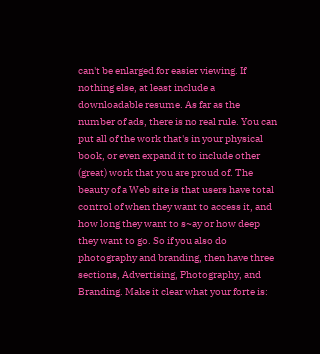can't be enlarged for easier viewing. If nothing else, at least include a downloadable resume. As far as the number of ads, there is no real rule. You can put all of the work that's in your physical book, or even expand it to include other (great) work that you are proud of. The beauty of a Web site is that users have total control of when they want to access it, and how long they want to s~ay or how deep they want to go. So if you also do photography and branding, then have three sections, Advertising, Photography, and Branding. Make it clear what your forte is: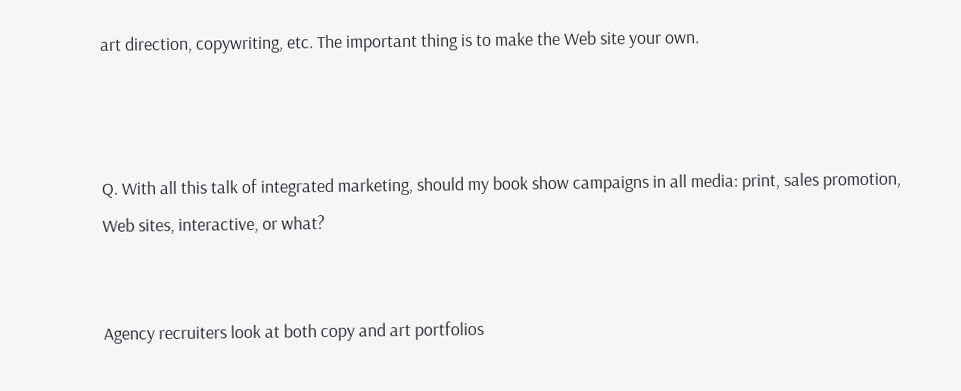art direction, copywriting, etc. The important thing is to make the Web site your own.



Q. With all this talk of integrated marketing, should my book show campaigns in all media: print, sales promotion, Web sites, interactive, or what?


Agency recruiters look at both copy and art portfolios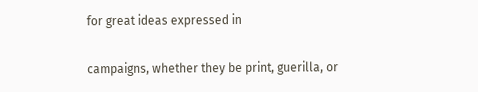for great ideas expressed in

campaigns, whether they be print, guerilla, or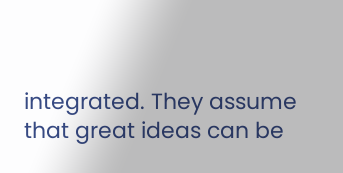integrated. They assume that great ideas can be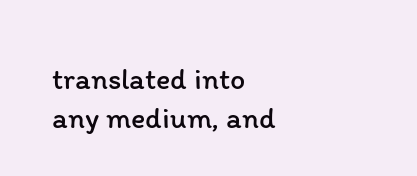translated into any medium, and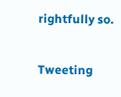rightfully so.

Tweeting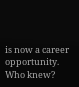is now a career opportunity. Who knew?